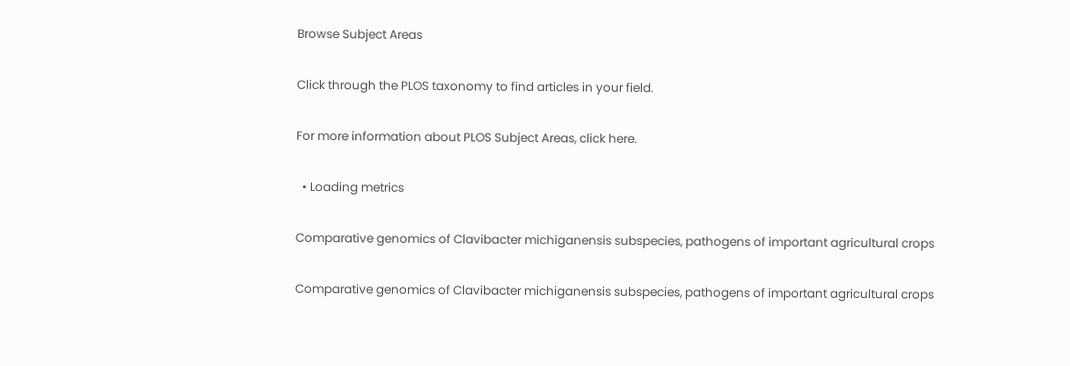Browse Subject Areas

Click through the PLOS taxonomy to find articles in your field.

For more information about PLOS Subject Areas, click here.

  • Loading metrics

Comparative genomics of Clavibacter michiganensis subspecies, pathogens of important agricultural crops

Comparative genomics of Clavibacter michiganensis subspecies, pathogens of important agricultural crops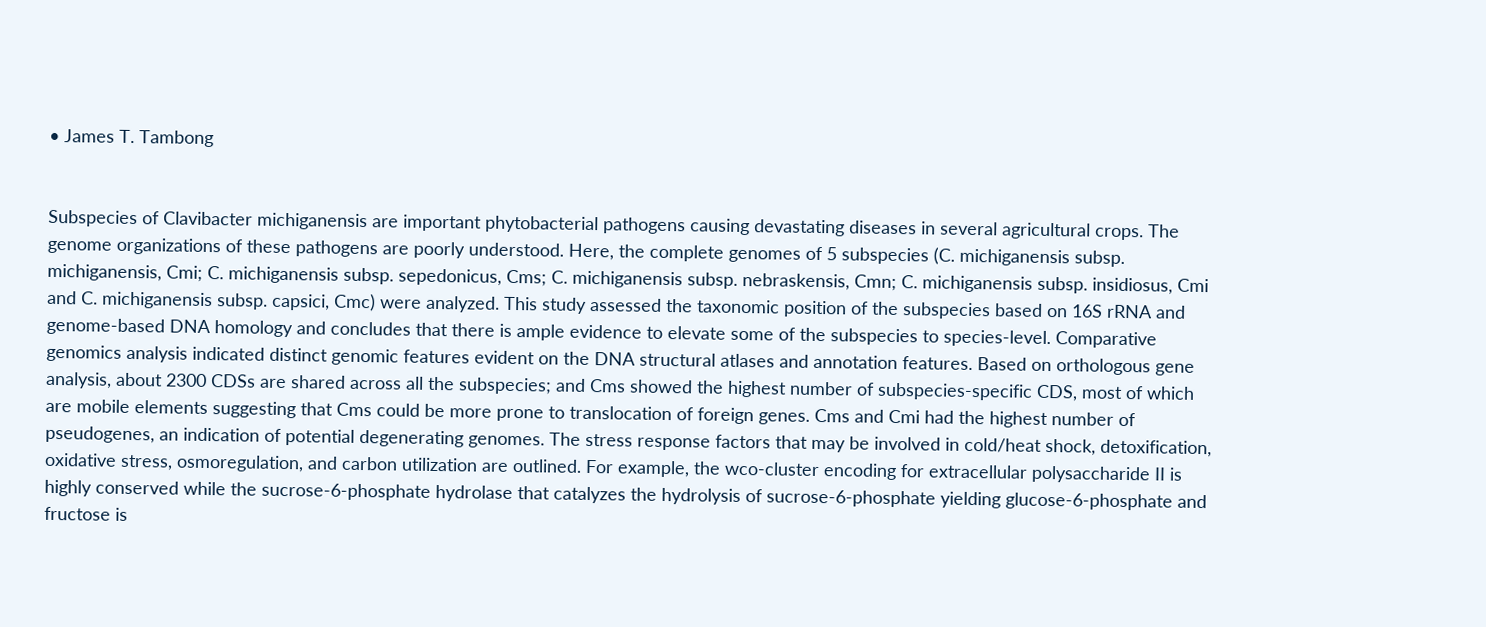• James T. Tambong


Subspecies of Clavibacter michiganensis are important phytobacterial pathogens causing devastating diseases in several agricultural crops. The genome organizations of these pathogens are poorly understood. Here, the complete genomes of 5 subspecies (C. michiganensis subsp. michiganensis, Cmi; C. michiganensis subsp. sepedonicus, Cms; C. michiganensis subsp. nebraskensis, Cmn; C. michiganensis subsp. insidiosus, Cmi and C. michiganensis subsp. capsici, Cmc) were analyzed. This study assessed the taxonomic position of the subspecies based on 16S rRNA and genome-based DNA homology and concludes that there is ample evidence to elevate some of the subspecies to species-level. Comparative genomics analysis indicated distinct genomic features evident on the DNA structural atlases and annotation features. Based on orthologous gene analysis, about 2300 CDSs are shared across all the subspecies; and Cms showed the highest number of subspecies-specific CDS, most of which are mobile elements suggesting that Cms could be more prone to translocation of foreign genes. Cms and Cmi had the highest number of pseudogenes, an indication of potential degenerating genomes. The stress response factors that may be involved in cold/heat shock, detoxification, oxidative stress, osmoregulation, and carbon utilization are outlined. For example, the wco-cluster encoding for extracellular polysaccharide II is highly conserved while the sucrose-6-phosphate hydrolase that catalyzes the hydrolysis of sucrose-6-phosphate yielding glucose-6-phosphate and fructose is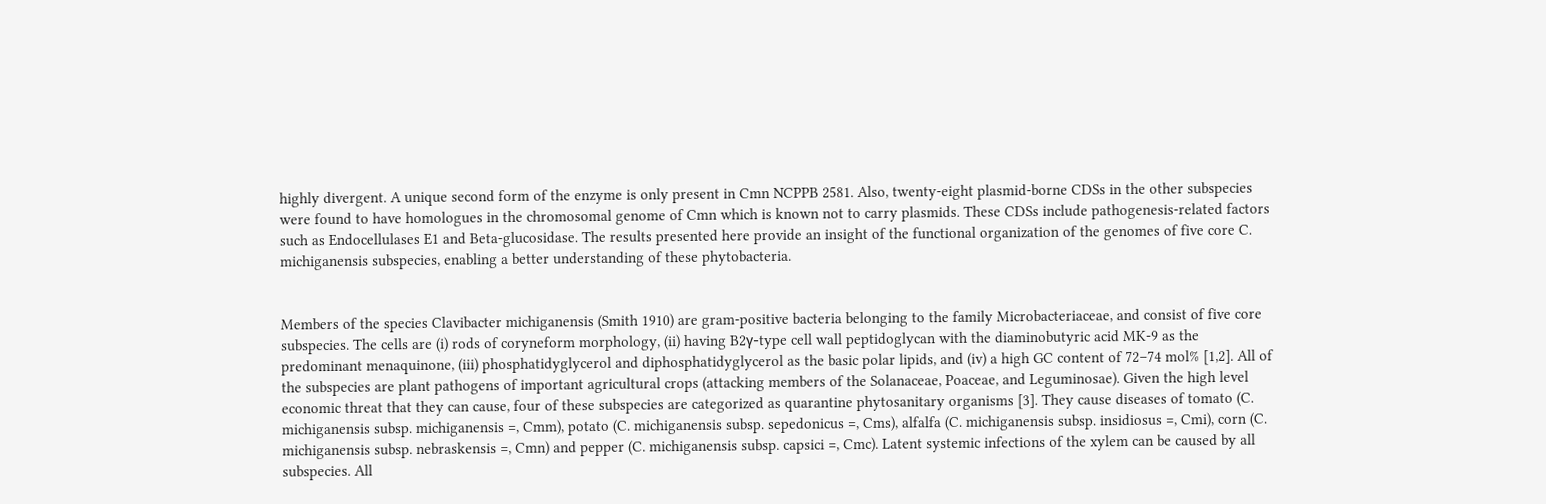highly divergent. A unique second form of the enzyme is only present in Cmn NCPPB 2581. Also, twenty-eight plasmid-borne CDSs in the other subspecies were found to have homologues in the chromosomal genome of Cmn which is known not to carry plasmids. These CDSs include pathogenesis-related factors such as Endocellulases E1 and Beta-glucosidase. The results presented here provide an insight of the functional organization of the genomes of five core C. michiganensis subspecies, enabling a better understanding of these phytobacteria.


Members of the species Clavibacter michiganensis (Smith 1910) are gram-positive bacteria belonging to the family Microbacteriaceae, and consist of five core subspecies. The cells are (i) rods of coryneform morphology, (ii) having B2γ-type cell wall peptidoglycan with the diaminobutyric acid MK-9 as the predominant menaquinone, (iii) phosphatidyglycerol and diphosphatidyglycerol as the basic polar lipids, and (iv) a high GC content of 72–74 mol% [1,2]. All of the subspecies are plant pathogens of important agricultural crops (attacking members of the Solanaceae, Poaceae, and Leguminosae). Given the high level economic threat that they can cause, four of these subspecies are categorized as quarantine phytosanitary organisms [3]. They cause diseases of tomato (C. michiganensis subsp. michiganensis =, Cmm), potato (C. michiganensis subsp. sepedonicus =, Cms), alfalfa (C. michiganensis subsp. insidiosus =, Cmi), corn (C. michiganensis subsp. nebraskensis =, Cmn) and pepper (C. michiganensis subsp. capsici =, Cmc). Latent systemic infections of the xylem can be caused by all subspecies. All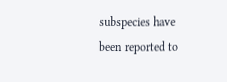subspecies have been reported to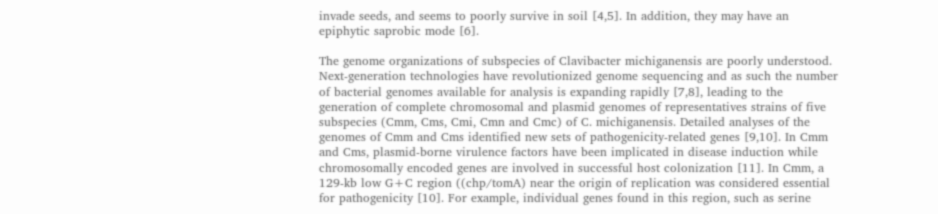invade seeds, and seems to poorly survive in soil [4,5]. In addition, they may have an epiphytic saprobic mode [6].

The genome organizations of subspecies of Clavibacter michiganensis are poorly understood. Next-generation technologies have revolutionized genome sequencing and as such the number of bacterial genomes available for analysis is expanding rapidly [7,8], leading to the generation of complete chromosomal and plasmid genomes of representatives strains of five subspecies (Cmm, Cms, Cmi, Cmn and Cmc) of C. michiganensis. Detailed analyses of the genomes of Cmm and Cms identified new sets of pathogenicity-related genes [9,10]. In Cmm and Cms, plasmid-borne virulence factors have been implicated in disease induction while chromosomally encoded genes are involved in successful host colonization [11]. In Cmm, a 129-kb low G+C region ((chp/tomA) near the origin of replication was considered essential for pathogenicity [10]. For example, individual genes found in this region, such as serine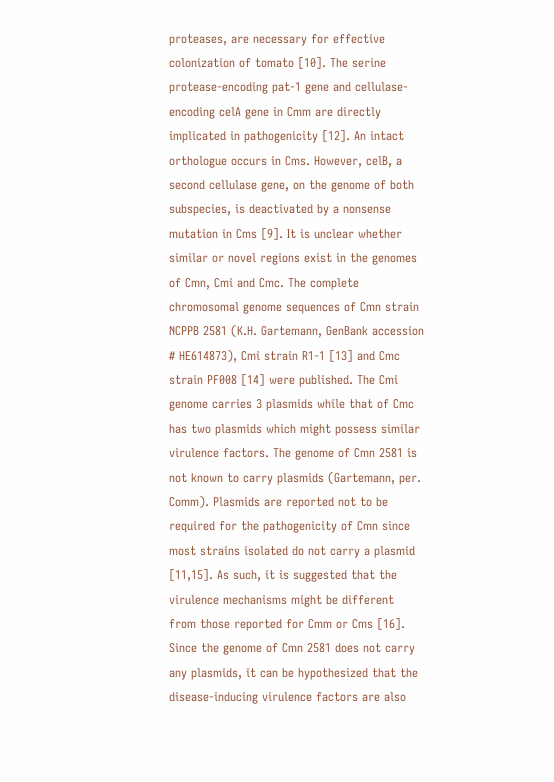proteases, are necessary for effective colonization of tomato [10]. The serine protease-encoding pat-1 gene and cellulase-encoding celA gene in Cmm are directly implicated in pathogenicity [12]. An intact orthologue occurs in Cms. However, celB, a second cellulase gene, on the genome of both subspecies, is deactivated by a nonsense mutation in Cms [9]. It is unclear whether similar or novel regions exist in the genomes of Cmn, Cmi and Cmc. The complete chromosomal genome sequences of Cmn strain NCPPB 2581 (K.H. Gartemann, GenBank accession # HE614873), Cmi strain R1-1 [13] and Cmc strain PF008 [14] were published. The Cmi genome carries 3 plasmids while that of Cmc has two plasmids which might possess similar virulence factors. The genome of Cmn 2581 is not known to carry plasmids (Gartemann, per. Comm). Plasmids are reported not to be required for the pathogenicity of Cmn since most strains isolated do not carry a plasmid [11,15]. As such, it is suggested that the virulence mechanisms might be different from those reported for Cmm or Cms [16]. Since the genome of Cmn 2581 does not carry any plasmids, it can be hypothesized that the disease-inducing virulence factors are also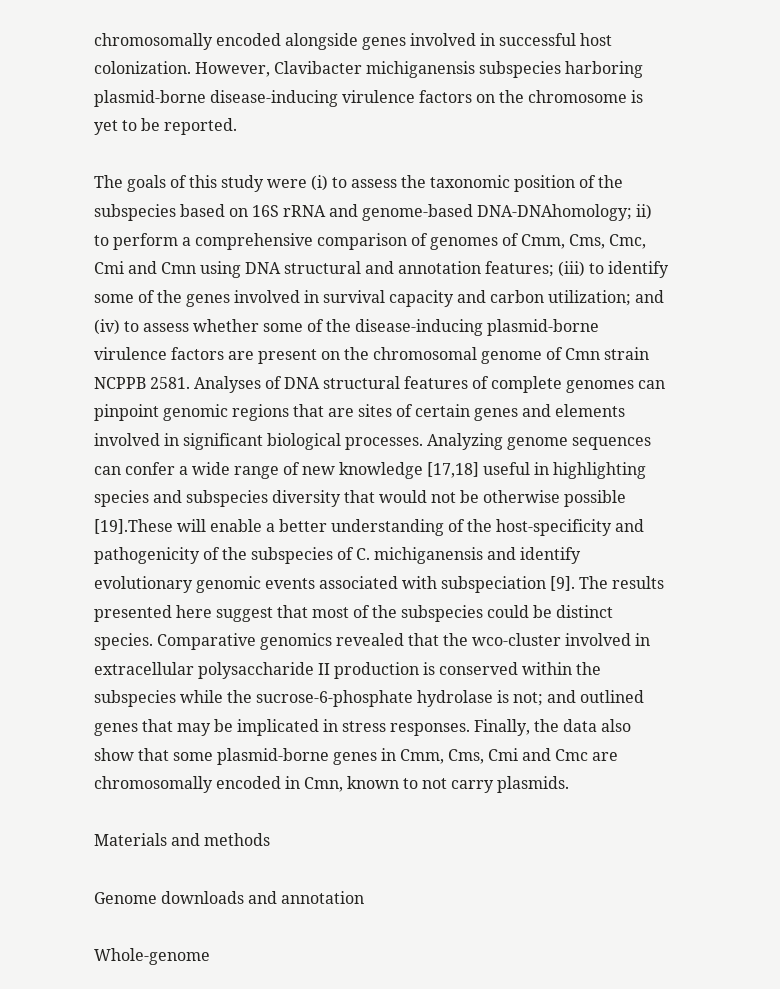chromosomally encoded alongside genes involved in successful host colonization. However, Clavibacter michiganensis subspecies harboring plasmid-borne disease-inducing virulence factors on the chromosome is yet to be reported.

The goals of this study were (i) to assess the taxonomic position of the subspecies based on 16S rRNA and genome-based DNA-DNAhomology; ii) to perform a comprehensive comparison of genomes of Cmm, Cms, Cmc, Cmi and Cmn using DNA structural and annotation features; (iii) to identify some of the genes involved in survival capacity and carbon utilization; and (iv) to assess whether some of the disease-inducing plasmid-borne virulence factors are present on the chromosomal genome of Cmn strain NCPPB 2581. Analyses of DNA structural features of complete genomes can pinpoint genomic regions that are sites of certain genes and elements involved in significant biological processes. Analyzing genome sequences can confer a wide range of new knowledge [17,18] useful in highlighting species and subspecies diversity that would not be otherwise possible [19].These will enable a better understanding of the host-specificity and pathogenicity of the subspecies of C. michiganensis and identify evolutionary genomic events associated with subspeciation [9]. The results presented here suggest that most of the subspecies could be distinct species. Comparative genomics revealed that the wco-cluster involved in extracellular polysaccharide II production is conserved within the subspecies while the sucrose-6-phosphate hydrolase is not; and outlined genes that may be implicated in stress responses. Finally, the data also show that some plasmid-borne genes in Cmm, Cms, Cmi and Cmc are chromosomally encoded in Cmn, known to not carry plasmids.

Materials and methods

Genome downloads and annotation

Whole-genome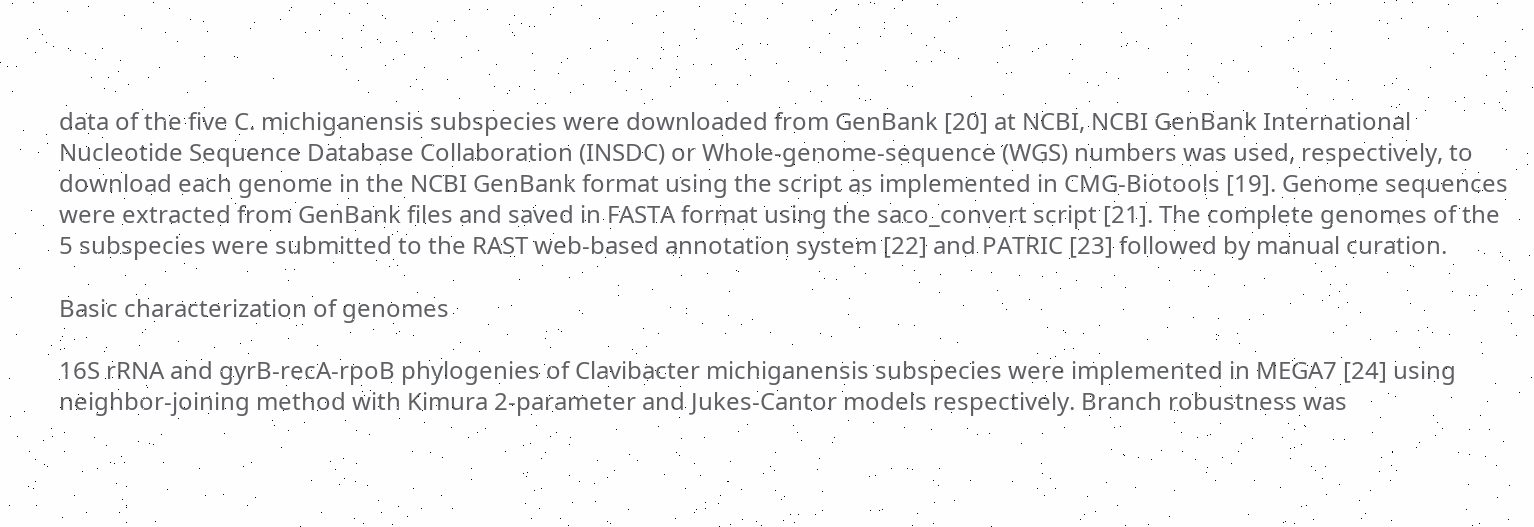data of the five C. michiganensis subspecies were downloaded from GenBank [20] at NCBI, NCBI GenBank International Nucleotide Sequence Database Collaboration (INSDC) or Whole-genome-sequence (WGS) numbers was used, respectively, to download each genome in the NCBI GenBank format using the script as implemented in CMG-Biotools [19]. Genome sequences were extracted from GenBank files and saved in FASTA format using the saco_convert script [21]. The complete genomes of the 5 subspecies were submitted to the RAST web-based annotation system [22] and PATRIC [23] followed by manual curation.

Basic characterization of genomes

16S rRNA and gyrB-recA-rpoB phylogenies of Clavibacter michiganensis subspecies were implemented in MEGA7 [24] using neighbor-joining method with Kimura 2-parameter and Jukes-Cantor models respectively. Branch robustness was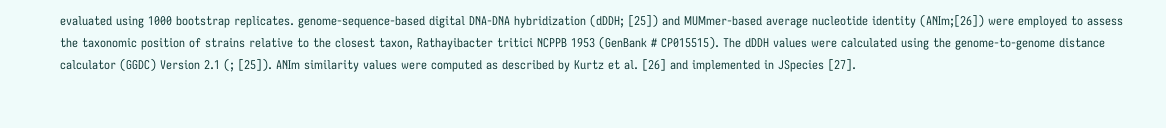evaluated using 1000 bootstrap replicates. genome-sequence-based digital DNA-DNA hybridization (dDDH; [25]) and MUMmer-based average nucleotide identity (ANIm;[26]) were employed to assess the taxonomic position of strains relative to the closest taxon, Rathayibacter tritici NCPPB 1953 (GenBank # CP015515). The dDDH values were calculated using the genome-to-genome distance calculator (GGDC) Version 2.1 (; [25]). ANIm similarity values were computed as described by Kurtz et al. [26] and implemented in JSpecies [27].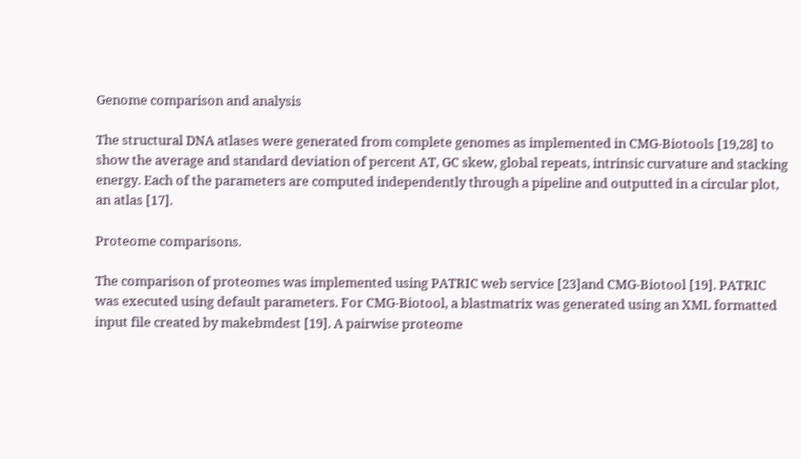Genome comparison and analysis

The structural DNA atlases were generated from complete genomes as implemented in CMG-Biotools [19,28] to show the average and standard deviation of percent AT, GC skew, global repeats, intrinsic curvature and stacking energy. Each of the parameters are computed independently through a pipeline and outputted in a circular plot, an atlas [17].

Proteome comparisons.

The comparison of proteomes was implemented using PATRIC web service [23]and CMG-Biotool [19]. PATRIC was executed using default parameters. For CMG-Biotool, a blastmatrix was generated using an XML formatted input file created by makebmdest [19]. A pairwise proteome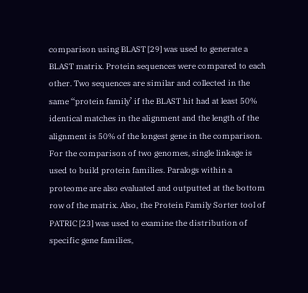comparison using BLAST [29] was used to generate a BLAST matrix. Protein sequences were compared to each other. Two sequences are similar and collected in the same ‘‘protein family’ if the BLAST hit had at least 50% identical matches in the alignment and the length of the alignment is 50% of the longest gene in the comparison. For the comparison of two genomes, single linkage is used to build protein families. Paralogs within a proteome are also evaluated and outputted at the bottom row of the matrix. Also, the Protein Family Sorter tool of PATRIC [23] was used to examine the distribution of specific gene families,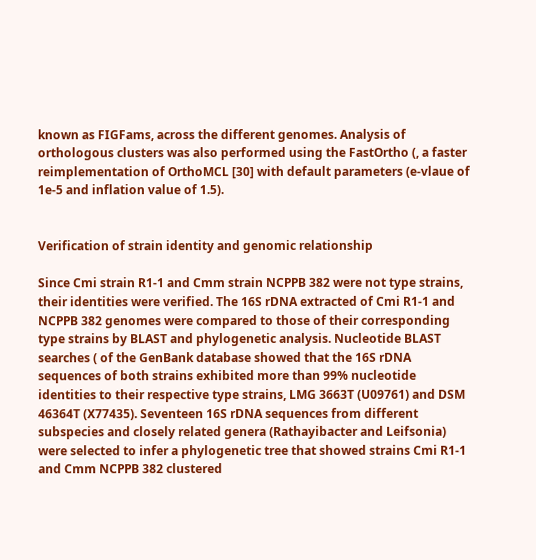known as FIGFams, across the different genomes. Analysis of orthologous clusters was also performed using the FastOrtho (, a faster reimplementation of OrthoMCL [30] with default parameters (e-vlaue of 1e-5 and inflation value of 1.5).


Verification of strain identity and genomic relationship

Since Cmi strain R1-1 and Cmm strain NCPPB 382 were not type strains, their identities were verified. The 16S rDNA extracted of Cmi R1-1 and NCPPB 382 genomes were compared to those of their corresponding type strains by BLAST and phylogenetic analysis. Nucleotide BLAST searches ( of the GenBank database showed that the 16S rDNA sequences of both strains exhibited more than 99% nucleotide identities to their respective type strains, LMG 3663T (U09761) and DSM 46364T (X77435). Seventeen 16S rDNA sequences from different subspecies and closely related genera (Rathayibacter and Leifsonia) were selected to infer a phylogenetic tree that showed strains Cmi R1-1 and Cmm NCPPB 382 clustered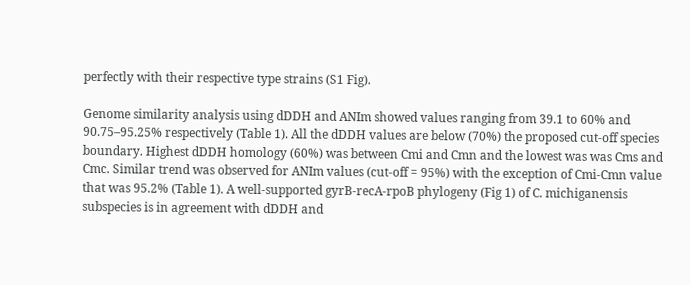perfectly with their respective type strains (S1 Fig).

Genome similarity analysis using dDDH and ANIm showed values ranging from 39.1 to 60% and 90.75–95.25% respectively (Table 1). All the dDDH values are below (70%) the proposed cut-off species boundary. Highest dDDH homology (60%) was between Cmi and Cmn and the lowest was was Cms and Cmc. Similar trend was observed for ANIm values (cut-off = 95%) with the exception of Cmi-Cmn value that was 95.2% (Table 1). A well-supported gyrB-recA-rpoB phylogeny (Fig 1) of C. michiganensis subspecies is in agreement with dDDH and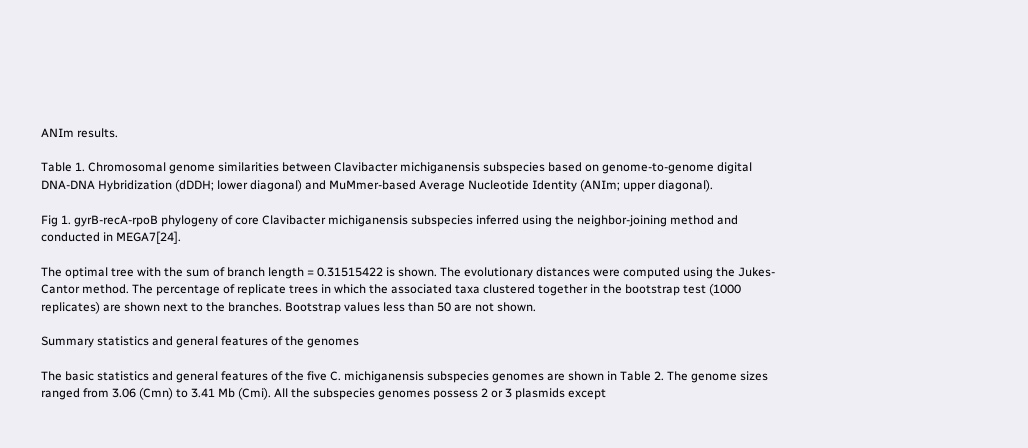ANIm results.

Table 1. Chromosomal genome similarities between Clavibacter michiganensis subspecies based on genome-to-genome digital DNA-DNA Hybridization (dDDH; lower diagonal) and MuMmer-based Average Nucleotide Identity (ANIm; upper diagonal).

Fig 1. gyrB-recA-rpoB phylogeny of core Clavibacter michiganensis subspecies inferred using the neighbor-joining method and conducted in MEGA7[24].

The optimal tree with the sum of branch length = 0.31515422 is shown. The evolutionary distances were computed using the Jukes-Cantor method. The percentage of replicate trees in which the associated taxa clustered together in the bootstrap test (1000 replicates) are shown next to the branches. Bootstrap values less than 50 are not shown.

Summary statistics and general features of the genomes

The basic statistics and general features of the five C. michiganensis subspecies genomes are shown in Table 2. The genome sizes ranged from 3.06 (Cmn) to 3.41 Mb (Cmi). All the subspecies genomes possess 2 or 3 plasmids except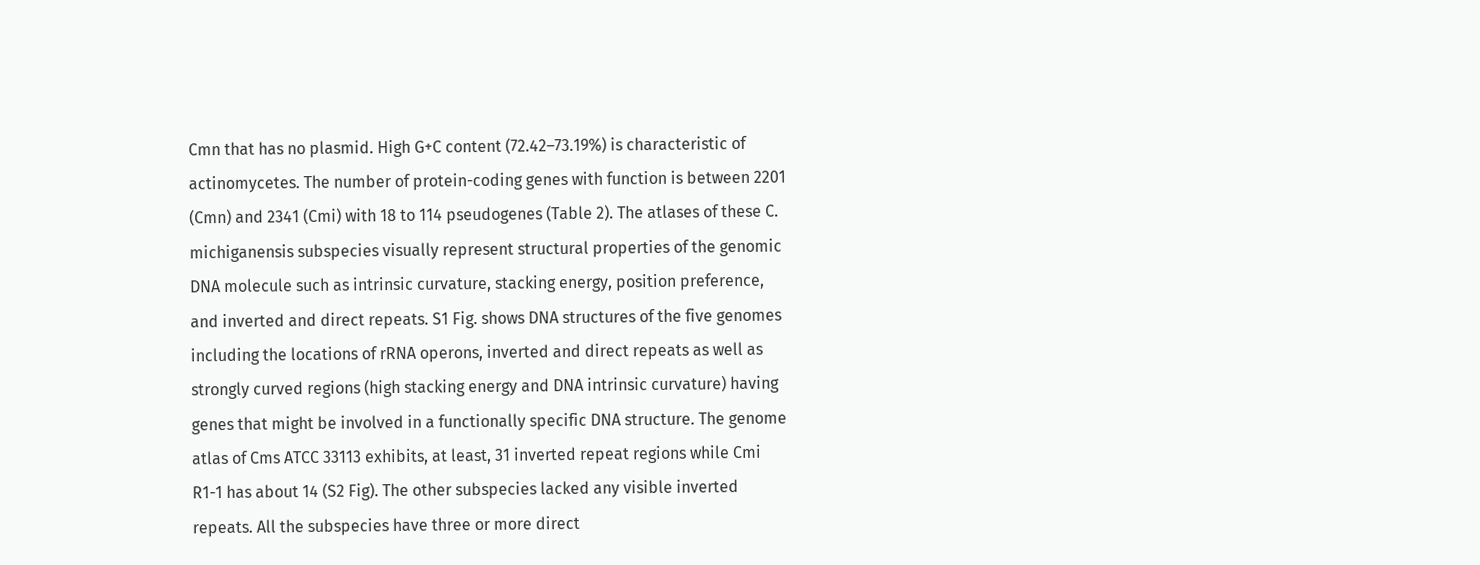Cmn that has no plasmid. High G+C content (72.42–73.19%) is characteristic of actinomycetes. The number of protein-coding genes with function is between 2201 (Cmn) and 2341 (Cmi) with 18 to 114 pseudogenes (Table 2). The atlases of these C. michiganensis subspecies visually represent structural properties of the genomic DNA molecule such as intrinsic curvature, stacking energy, position preference, and inverted and direct repeats. S1 Fig. shows DNA structures of the five genomes including the locations of rRNA operons, inverted and direct repeats as well as strongly curved regions (high stacking energy and DNA intrinsic curvature) having genes that might be involved in a functionally specific DNA structure. The genome atlas of Cms ATCC 33113 exhibits, at least, 31 inverted repeat regions while Cmi R1-1 has about 14 (S2 Fig). The other subspecies lacked any visible inverted repeats. All the subspecies have three or more direct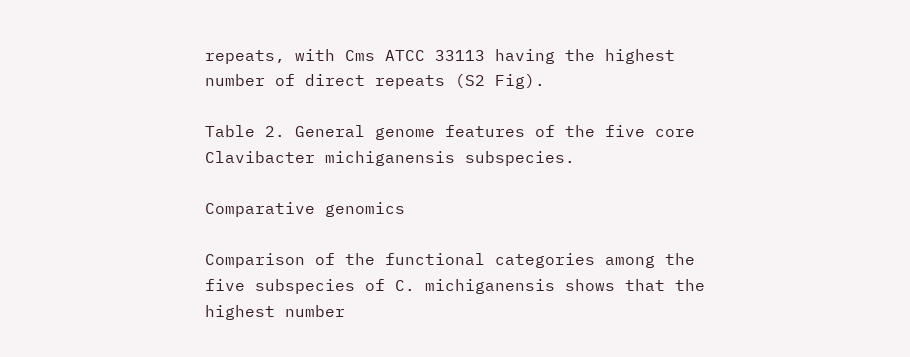repeats, with Cms ATCC 33113 having the highest number of direct repeats (S2 Fig).

Table 2. General genome features of the five core Clavibacter michiganensis subspecies.

Comparative genomics

Comparison of the functional categories among the five subspecies of C. michiganensis shows that the highest number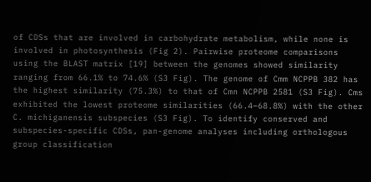of CDSs that are involved in carbohydrate metabolism, while none is involved in photosynthesis (Fig 2). Pairwise proteome comparisons using the BLAST matrix [19] between the genomes showed similarity ranging from 66.1% to 74.6% (S3 Fig). The genome of Cmm NCPPB 382 has the highest similarity (75.3%) to that of Cmn NCPPB 2581 (S3 Fig). Cms exhibited the lowest proteome similarities (66.4–68.8%) with the other C. michiganensis subspecies (S3 Fig). To identify conserved and subspecies-specific CDSs, pan-genome analyses including orthologous group classification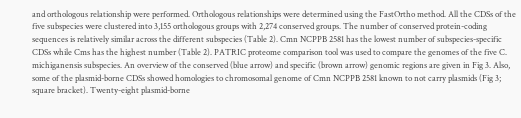and orthologous relationship were performed. Orthologous relationships were determined using the FastOrtho method. All the CDSs of the five subspecies were clustered into 3,155 orthologous groups with 2,274 conserved groups. The number of conserved protein-coding sequences is relatively similar across the different subspecies (Table 2). Cmn NCPPB 2581 has the lowest number of subspecies-specific CDSs while Cms has the highest number (Table 2). PATRIC proteome comparison tool was used to compare the genomes of the five C. michiganensis subspecies. An overview of the conserved (blue arrow) and specific (brown arrow) genomic regions are given in Fig 3. Also, some of the plasmid-borne CDSs showed homologies to chromosomal genome of Cmn NCPPB 2581 known to not carry plasmids (Fig 3; square bracket). Twenty-eight plasmid-borne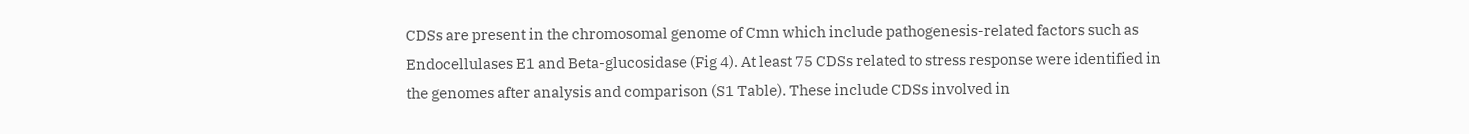CDSs are present in the chromosomal genome of Cmn which include pathogenesis-related factors such as Endocellulases E1 and Beta-glucosidase (Fig 4). At least 75 CDSs related to stress response were identified in the genomes after analysis and comparison (S1 Table). These include CDSs involved in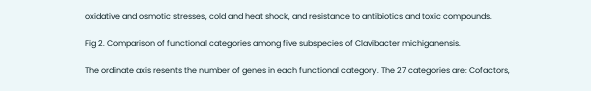oxidative and osmotic stresses, cold and heat shock, and resistance to antibiotics and toxic compounds.

Fig 2. Comparison of functional categories among five subspecies of Clavibacter michiganensis.

The ordinate axis resents the number of genes in each functional category. The 27 categories are: Cofactors,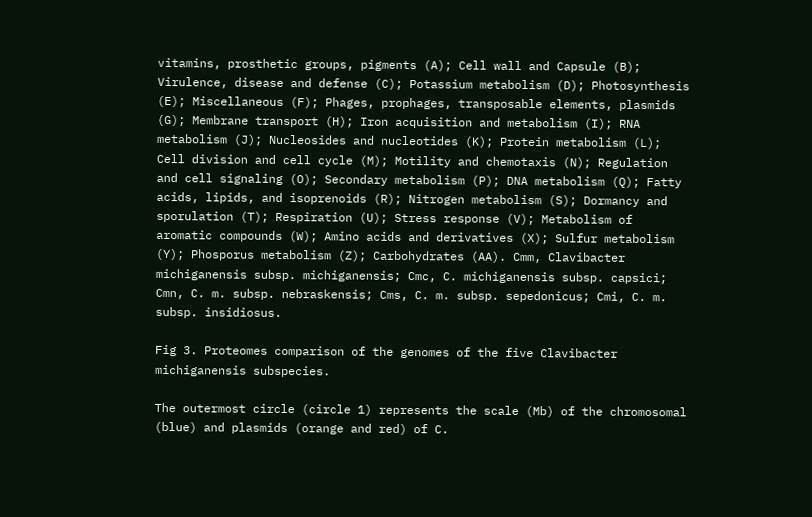vitamins, prosthetic groups, pigments (A); Cell wall and Capsule (B); Virulence, disease and defense (C); Potassium metabolism (D); Photosynthesis (E); Miscellaneous (F); Phages, prophages, transposable elements, plasmids (G); Membrane transport (H); Iron acquisition and metabolism (I); RNA metabolism (J); Nucleosides and nucleotides (K); Protein metabolism (L); Cell division and cell cycle (M); Motility and chemotaxis (N); Regulation and cell signaling (O); Secondary metabolism (P); DNA metabolism (Q); Fatty acids, lipids, and isoprenoids (R); Nitrogen metabolism (S); Dormancy and sporulation (T); Respiration (U); Stress response (V); Metabolism of aromatic compounds (W); Amino acids and derivatives (X); Sulfur metabolism (Y); Phosporus metabolism (Z); Carbohydrates (AA). Cmm, Clavibacter michiganensis subsp. michiganensis; Cmc, C. michiganensis subsp. capsici; Cmn, C. m. subsp. nebraskensis; Cms, C. m. subsp. sepedonicus; Cmi, C. m. subsp. insidiosus.

Fig 3. Proteomes comparison of the genomes of the five Clavibacter michiganensis subspecies.

The outermost circle (circle 1) represents the scale (Mb) of the chromosomal (blue) and plasmids (orange and red) of C.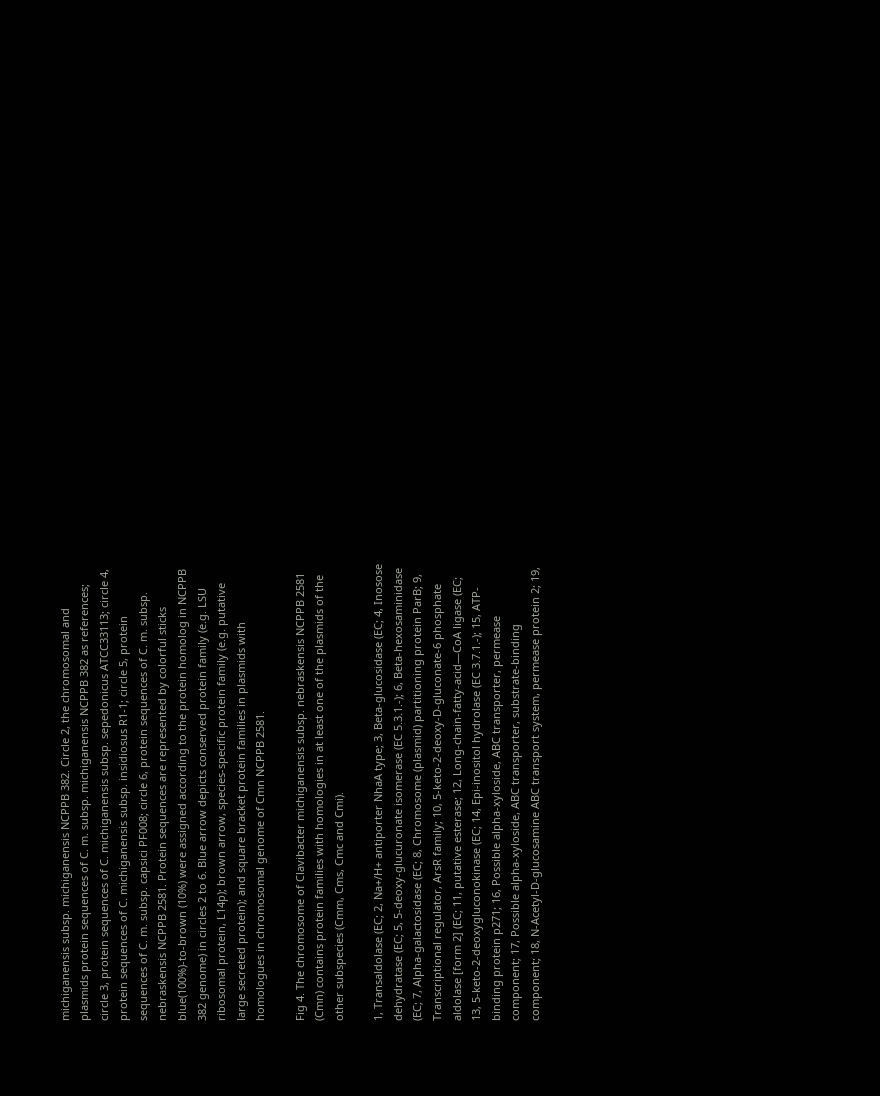michiganensis subsp. michiganensis NCPPB 382. Circle 2, the chromosomal and plasmids protein sequences of C. m. subsp. michiganensis NCPPB 382 as references; circle 3, protein sequences of C. michiganensis subsp. sepedonicus ATCC33113; circle 4, protein sequences of C. michiganensis subsp. insidiosus R1-1; circle 5, protein sequences of C. m. subsp. capsici PF008; circle 6, protein sequences of C. m. subsp. nebraskensis NCPPB 2581. Protein sequences are represented by colorful sticks blue(100%)-to-brown (10%) were assigned according to the protein homolog in NCPPB 382 genome) in circles 2 to 6. Blue arrow depicts conserved protein family (e.g. LSU ribosomal protein, L14p); brown arrow, species-specific protein family (e.g. putative large secreted protein); and square bracket protein families in plasmids with homologues in chromosomal genome of Cmn NCPPB 2581.

Fig 4. The chromosome of Clavibacter michiganensis subsp. nebraskensis NCPPB 2581 (Cmn) contains protein families with homologies in at least one of the plasmids of the other subspecies (Cmm, Cms, Cmc and Cmi).

1, Transaldolase (EC; 2, Na+/H+ antiporter NhaA type; 3, Beta-glucosidase (EC; 4, Inosose dehydratase (EC; 5, 5-deoxy-glucuronate isomerase (EC 5.3.1.-); 6, Beta-hexosaminidase (EC; 7, Alpha-galactosidase (EC; 8, Chromosome (plasmid) partitioning protein ParB; 9, Transcriptional regulator, ArsR family; 10, 5-keto-2-deoxy-D-gluconate-6 phosphate aldolase [form 2] (EC; 11, putative esterase; 12, Long-chain-fatty-acid—CoA ligase (EC; 13, 5-keto-2-deoxygluconokinase (EC; 14, Epi-inositol hydrolase (EC 3.7.1.-); 15, ATP-binding protein p271; 16, Possible alpha-xyloside, ABC transporter, permease component; 17, Possible alpha-xyloside, ABC transporter, substrate-binding component; 18, N-Acetyl-D-glucosamine ABC transport system, permease protein 2; 19,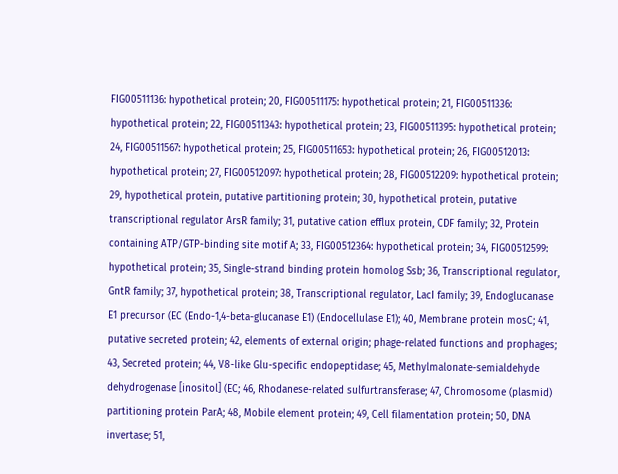FIG00511136: hypothetical protein; 20, FIG00511175: hypothetical protein; 21, FIG00511336: hypothetical protein; 22, FIG00511343: hypothetical protein; 23, FIG00511395: hypothetical protein; 24, FIG00511567: hypothetical protein; 25, FIG00511653: hypothetical protein; 26, FIG00512013: hypothetical protein; 27, FIG00512097: hypothetical protein; 28, FIG00512209: hypothetical protein; 29, hypothetical protein, putative partitioning protein; 30, hypothetical protein, putative transcriptional regulator ArsR family; 31, putative cation efflux protein, CDF family; 32, Protein containing ATP/GTP-binding site motif A; 33, FIG00512364: hypothetical protein; 34, FIG00512599: hypothetical protein; 35, Single-strand binding protein homolog Ssb; 36, Transcriptional regulator, GntR family; 37, hypothetical protein; 38, Transcriptional regulator, LacI family; 39, Endoglucanase E1 precursor (EC (Endo-1,4-beta-glucanase E1) (Endocellulase E1); 40, Membrane protein mosC; 41, putative secreted protein; 42, elements of external origin; phage-related functions and prophages; 43, Secreted protein; 44, V8-like Glu-specific endopeptidase; 45, Methylmalonate-semialdehyde dehydrogenase [inositol] (EC; 46, Rhodanese-related sulfurtransferase; 47, Chromosome (plasmid) partitioning protein ParA; 48, Mobile element protein; 49, Cell filamentation protein; 50, DNA invertase; 51,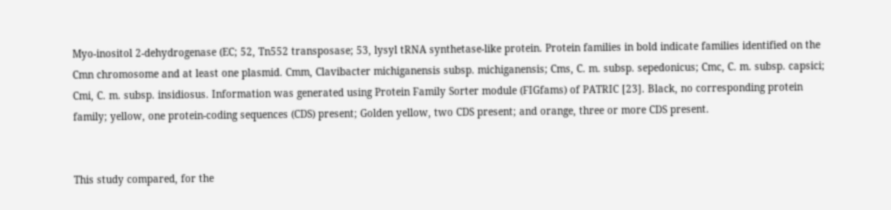Myo-inositol 2-dehydrogenase (EC; 52, Tn552 transposase; 53, lysyl tRNA synthetase-like protein. Protein families in bold indicate families identified on the Cmn chromosome and at least one plasmid. Cmm, Clavibacter michiganensis subsp. michiganensis; Cms, C. m. subsp. sepedonicus; Cmc, C. m. subsp. capsici; Cmi, C. m. subsp. insidiosus. Information was generated using Protein Family Sorter module (FIGfams) of PATRIC [23]. Black, no corresponding protein family; yellow, one protein-coding sequences (CDS) present; Golden yellow, two CDS present; and orange, three or more CDS present.


This study compared, for the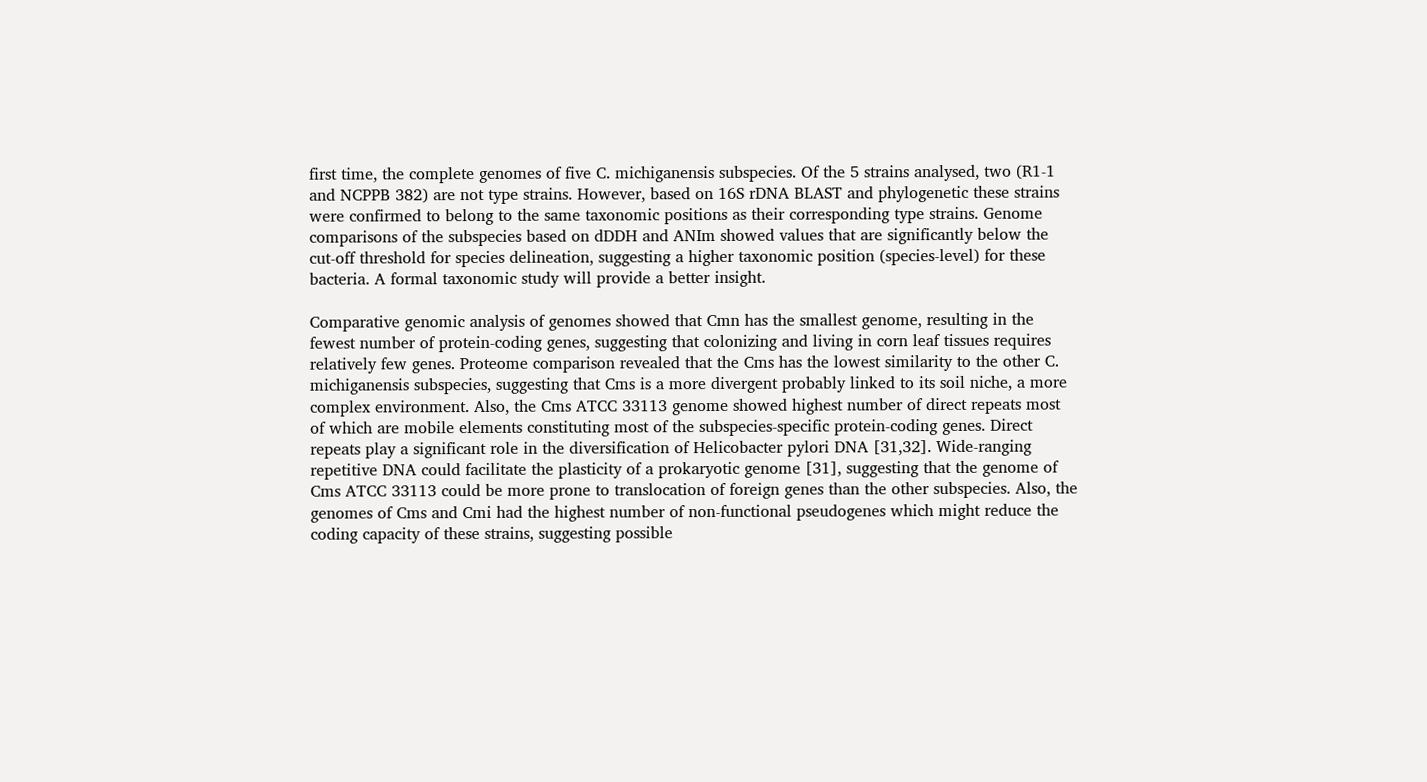first time, the complete genomes of five C. michiganensis subspecies. Of the 5 strains analysed, two (R1-1 and NCPPB 382) are not type strains. However, based on 16S rDNA BLAST and phylogenetic these strains were confirmed to belong to the same taxonomic positions as their corresponding type strains. Genome comparisons of the subspecies based on dDDH and ANIm showed values that are significantly below the cut-off threshold for species delineation, suggesting a higher taxonomic position (species-level) for these bacteria. A formal taxonomic study will provide a better insight.

Comparative genomic analysis of genomes showed that Cmn has the smallest genome, resulting in the fewest number of protein-coding genes, suggesting that colonizing and living in corn leaf tissues requires relatively few genes. Proteome comparison revealed that the Cms has the lowest similarity to the other C. michiganensis subspecies, suggesting that Cms is a more divergent probably linked to its soil niche, a more complex environment. Also, the Cms ATCC 33113 genome showed highest number of direct repeats most of which are mobile elements constituting most of the subspecies-specific protein-coding genes. Direct repeats play a significant role in the diversification of Helicobacter pylori DNA [31,32]. Wide-ranging repetitive DNA could facilitate the plasticity of a prokaryotic genome [31], suggesting that the genome of Cms ATCC 33113 could be more prone to translocation of foreign genes than the other subspecies. Also, the genomes of Cms and Cmi had the highest number of non-functional pseudogenes which might reduce the coding capacity of these strains, suggesting possible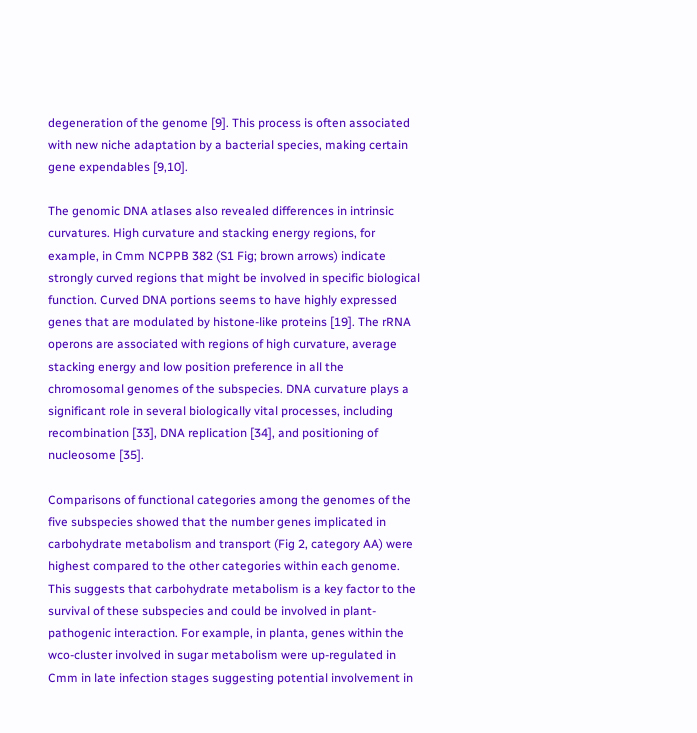degeneration of the genome [9]. This process is often associated with new niche adaptation by a bacterial species, making certain gene expendables [9,10].

The genomic DNA atlases also revealed differences in intrinsic curvatures. High curvature and stacking energy regions, for example, in Cmm NCPPB 382 (S1 Fig; brown arrows) indicate strongly curved regions that might be involved in specific biological function. Curved DNA portions seems to have highly expressed genes that are modulated by histone-like proteins [19]. The rRNA operons are associated with regions of high curvature, average stacking energy and low position preference in all the chromosomal genomes of the subspecies. DNA curvature plays a significant role in several biologically vital processes, including recombination [33], DNA replication [34], and positioning of nucleosome [35].

Comparisons of functional categories among the genomes of the five subspecies showed that the number genes implicated in carbohydrate metabolism and transport (Fig 2, category AA) were highest compared to the other categories within each genome. This suggests that carbohydrate metabolism is a key factor to the survival of these subspecies and could be involved in plant-pathogenic interaction. For example, in planta, genes within the wco-cluster involved in sugar metabolism were up-regulated in Cmm in late infection stages suggesting potential involvement in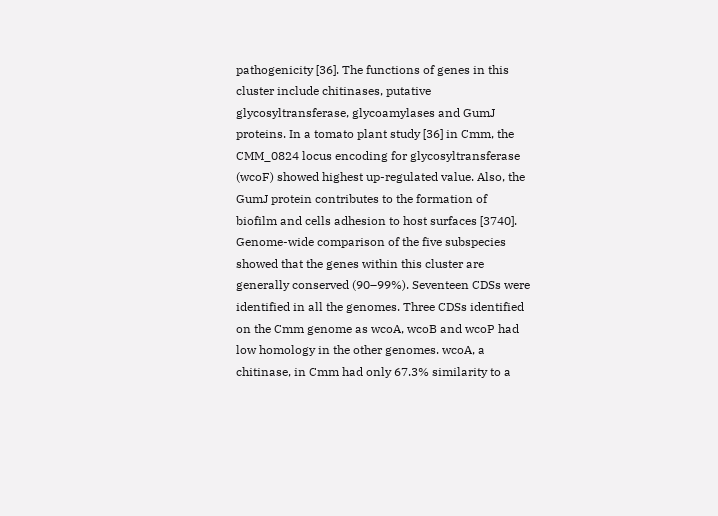pathogenicity [36]. The functions of genes in this cluster include chitinases, putative glycosyltransferase, glycoamylases and GumJ proteins. In a tomato plant study [36] in Cmm, the CMM_0824 locus encoding for glycosyltransferase (wcoF) showed highest up-regulated value. Also, the GumJ protein contributes to the formation of biofilm and cells adhesion to host surfaces [3740]. Genome-wide comparison of the five subspecies showed that the genes within this cluster are generally conserved (90–99%). Seventeen CDSs were identified in all the genomes. Three CDSs identified on the Cmm genome as wcoA, wcoB and wcoP had low homology in the other genomes. wcoA, a chitinase, in Cmm had only 67.3% similarity to a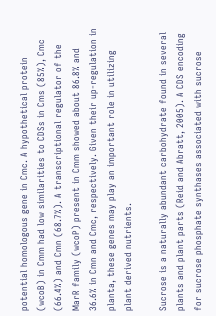potential homologous gene in Cmc. A hypothetical protein (wcoB) in Cmm had low similarities to CDSs in Cms (85%), Cmc (66.4%) and Cmn (68.7%). A transcriptional regulator of the MarR family (wcoP) present in Cmm showed about 86.8% and 36.6% in Cmn and Cmc, respectively. Given their up-regulation in planta, these genes may play an important role in utilizing plant derived nutrients.

Sucrose is a naturally abundant carbohydrate found in several plants and plant parts (Reid and Abratt, 2005). A CDS encoding for sucrose phosphate synthases associated with sucrose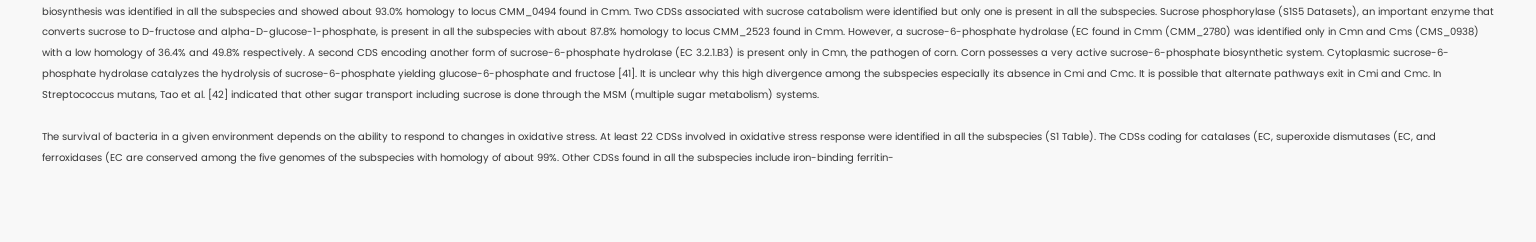biosynthesis was identified in all the subspecies and showed about 93.0% homology to locus CMM_0494 found in Cmm. Two CDSs associated with sucrose catabolism were identified but only one is present in all the subspecies. Sucrose phosphorylase (S1S5 Datasets), an important enzyme that converts sucrose to D-fructose and alpha-D-glucose-1-phosphate, is present in all the subspecies with about 87.8% homology to locus CMM_2523 found in Cmm. However, a sucrose-6-phosphate hydrolase (EC found in Cmm (CMM_2780) was identified only in Cmn and Cms (CMS_0938) with a low homology of 36.4% and 49.8% respectively. A second CDS encoding another form of sucrose-6-phosphate hydrolase (EC 3.2.1.B3) is present only in Cmn, the pathogen of corn. Corn possesses a very active sucrose-6-phosphate biosynthetic system. Cytoplasmic sucrose-6-phosphate hydrolase catalyzes the hydrolysis of sucrose-6-phosphate yielding glucose-6-phosphate and fructose [41]. It is unclear why this high divergence among the subspecies especially its absence in Cmi and Cmc. It is possible that alternate pathways exit in Cmi and Cmc. In Streptococcus mutans, Tao et al. [42] indicated that other sugar transport including sucrose is done through the MSM (multiple sugar metabolism) systems.

The survival of bacteria in a given environment depends on the ability to respond to changes in oxidative stress. At least 22 CDSs involved in oxidative stress response were identified in all the subspecies (S1 Table). The CDSs coding for catalases (EC, superoxide dismutases (EC, and ferroxidases (EC are conserved among the five genomes of the subspecies with homology of about 99%. Other CDSs found in all the subspecies include iron-binding ferritin-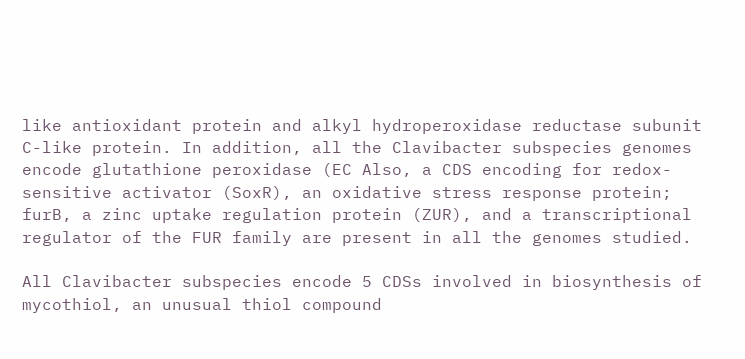like antioxidant protein and alkyl hydroperoxidase reductase subunit C-like protein. In addition, all the Clavibacter subspecies genomes encode glutathione peroxidase (EC Also, a CDS encoding for redox-sensitive activator (SoxR), an oxidative stress response protein; furB, a zinc uptake regulation protein (ZUR), and a transcriptional regulator of the FUR family are present in all the genomes studied.

All Clavibacter subspecies encode 5 CDSs involved in biosynthesis of mycothiol, an unusual thiol compound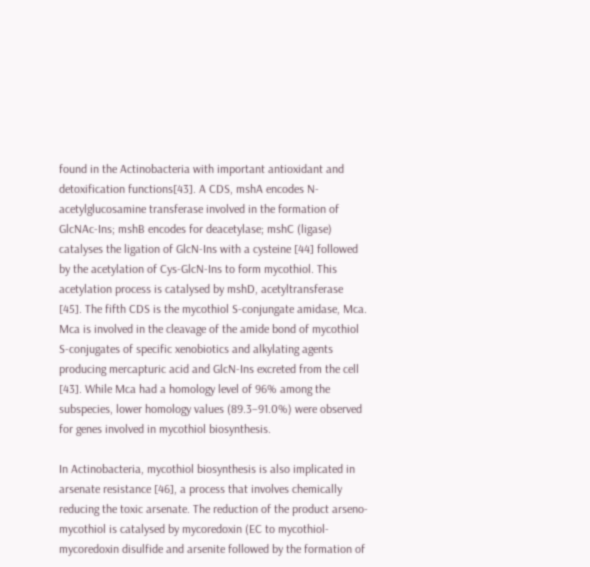found in the Actinobacteria with important antioxidant and detoxification functions[43]. A CDS, mshA encodes N-acetylglucosamine transferase involved in the formation of GlcNAc-Ins; mshB encodes for deacetylase; mshC (ligase) catalyses the ligation of GlcN-Ins with a cysteine [44] followed by the acetylation of Cys-GlcN-Ins to form mycothiol. This acetylation process is catalysed by mshD, acetyltransferase [45]. The fifth CDS is the mycothiol S-conjungate amidase, Mca. Mca is involved in the cleavage of the amide bond of mycothiol S-conjugates of specific xenobiotics and alkylating agents producing mercapturic acid and GlcN-Ins excreted from the cell [43]. While Mca had a homology level of 96% among the subspecies, lower homology values (89.3–91.0%) were observed for genes involved in mycothiol biosynthesis.

In Actinobacteria, mycothiol biosynthesis is also implicated in arsenate resistance [46], a process that involves chemically reducing the toxic arsenate. The reduction of the product arseno-mycothiol is catalysed by mycoredoxin (EC to mycothiol-mycoredoxin disulfide and arsenite followed by the formation of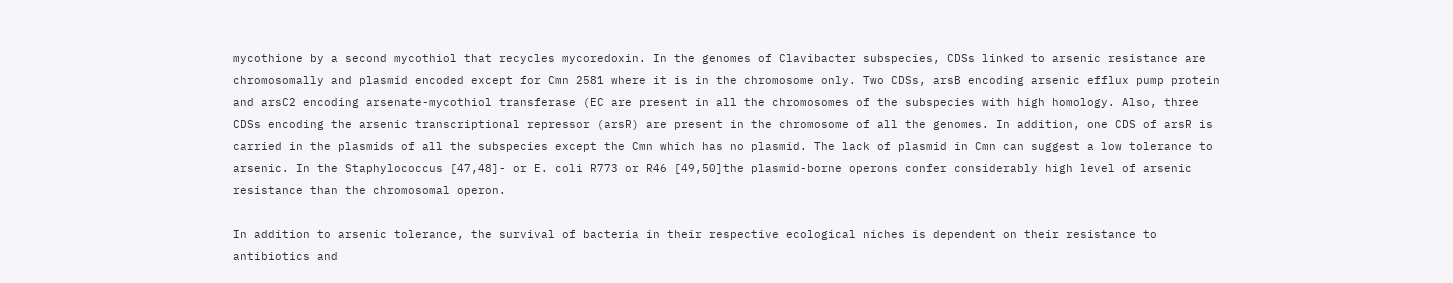mycothione by a second mycothiol that recycles mycoredoxin. In the genomes of Clavibacter subspecies, CDSs linked to arsenic resistance are chromosomally and plasmid encoded except for Cmn 2581 where it is in the chromosome only. Two CDSs, arsB encoding arsenic efflux pump protein and arsC2 encoding arsenate-mycothiol transferase (EC are present in all the chromosomes of the subspecies with high homology. Also, three CDSs encoding the arsenic transcriptional repressor (arsR) are present in the chromosome of all the genomes. In addition, one CDS of arsR is carried in the plasmids of all the subspecies except the Cmn which has no plasmid. The lack of plasmid in Cmn can suggest a low tolerance to arsenic. In the Staphylococcus [47,48]- or E. coli R773 or R46 [49,50]the plasmid-borne operons confer considerably high level of arsenic resistance than the chromosomal operon.

In addition to arsenic tolerance, the survival of bacteria in their respective ecological niches is dependent on their resistance to antibiotics and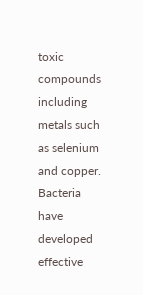toxic compounds including metals such as selenium and copper. Bacteria have developed effective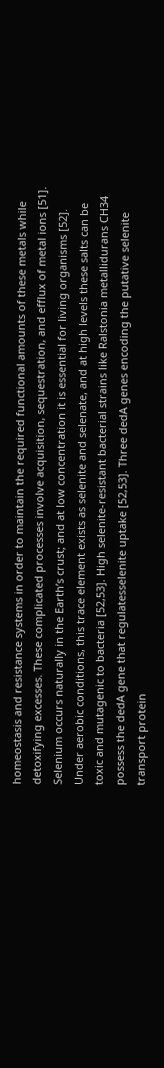homeostasis and resistance systems in order to maintain the required functional amounts of these metals while detoxifying excesses. These complicated processes involve acquisition, sequestration, and efflux of metal ions [51]. Selenium occurs naturally in the Earth’s crust; and at low concentration it is essential for living organisms [52]. Under aerobic conditions, this trace element exists as selenite and selenate, and at high levels these salts can be toxic and mutagenic to bacteria [52,53]. High selenite-resistant bacterial strains like Ralstonia metallidurans CH34 possess the dedA gene that regulatesselenite uptake [52,53]. Three dedA genes encoding the putative selenite transport protein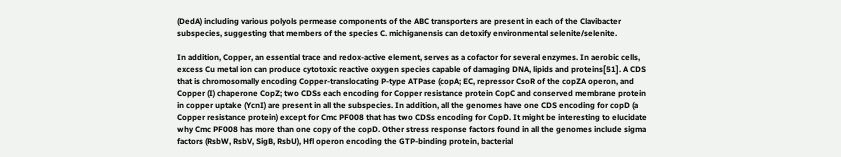(DedA) including various polyols permease components of the ABC transporters are present in each of the Clavibacter subspecies, suggesting that members of the species C. michiganensis can detoxify environmental selenite/selenite.

In addition, Copper, an essential trace and redox-active element, serves as a cofactor for several enzymes. In aerobic cells, excess Cu metal ion can produce cytotoxic reactive oxygen species capable of damaging DNA, lipids and proteins[51]. A CDS that is chromosomally encoding Copper-translocating P-type ATPase (copA; EC, repressor CsoR of the copZA operon, and Copper (I) chaperone CopZ; two CDSs each encoding for Copper resistance protein CopC and conserved membrane protein in copper uptake (YcnI) are present in all the subspecies. In addition, all the genomes have one CDS encoding for copD (a Copper resistance protein) except for Cmc PF008 that has two CDSs encoding for CopD. It might be interesting to elucidate why Cmc PF008 has more than one copy of the copD. Other stress response factors found in all the genomes include sigma factors (RsbW, RsbV, SigB, RsbU), Hfl operon encoding the GTP-binding protein, bacterial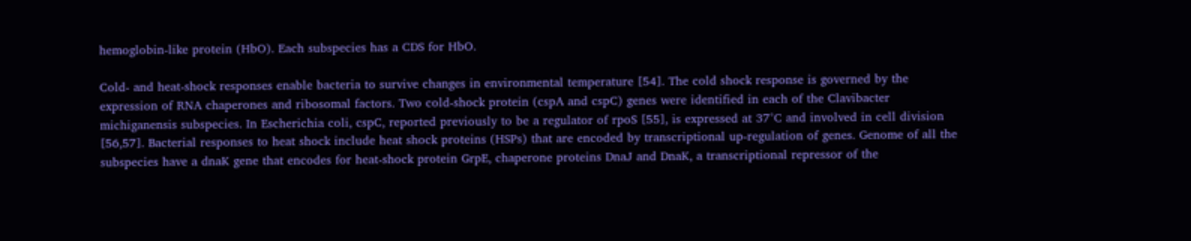hemoglobin-like protein (HbO). Each subspecies has a CDS for HbO.

Cold- and heat-shock responses enable bacteria to survive changes in environmental temperature [54]. The cold shock response is governed by the expression of RNA chaperones and ribosomal factors. Two cold-shock protein (cspA and cspC) genes were identified in each of the Clavibacter michiganensis subspecies. In Escherichia coli, cspC, reported previously to be a regulator of rpoS [55], is expressed at 37°C and involved in cell division [56,57]. Bacterial responses to heat shock include heat shock proteins (HSPs) that are encoded by transcriptional up-regulation of genes. Genome of all the subspecies have a dnaK gene that encodes for heat-shock protein GrpE, chaperone proteins DnaJ and DnaK, a transcriptional repressor of the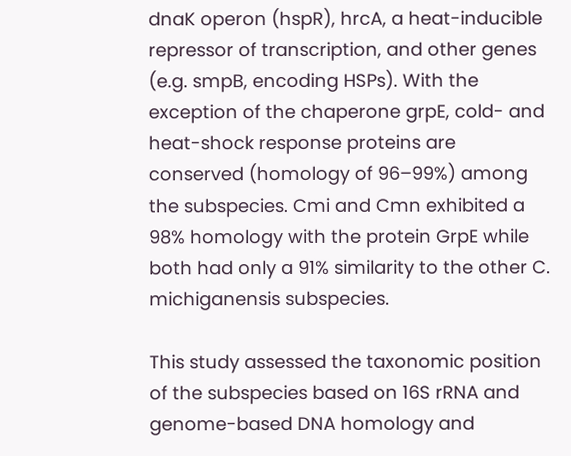dnaK operon (hspR), hrcA, a heat-inducible repressor of transcription, and other genes (e.g. smpB, encoding HSPs). With the exception of the chaperone grpE, cold- and heat-shock response proteins are conserved (homology of 96–99%) among the subspecies. Cmi and Cmn exhibited a 98% homology with the protein GrpE while both had only a 91% similarity to the other C. michiganensis subspecies.

This study assessed the taxonomic position of the subspecies based on 16S rRNA and genome-based DNA homology and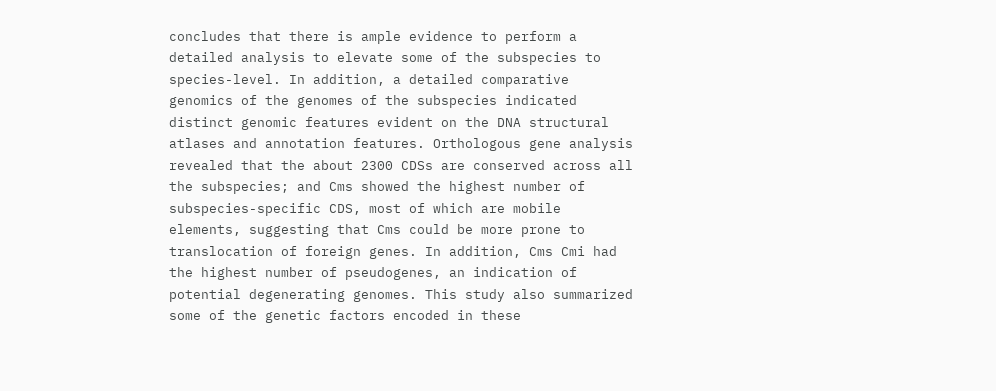concludes that there is ample evidence to perform a detailed analysis to elevate some of the subspecies to species-level. In addition, a detailed comparative genomics of the genomes of the subspecies indicated distinct genomic features evident on the DNA structural atlases and annotation features. Orthologous gene analysis revealed that the about 2300 CDSs are conserved across all the subspecies; and Cms showed the highest number of subspecies-specific CDS, most of which are mobile elements, suggesting that Cms could be more prone to translocation of foreign genes. In addition, Cms Cmi had the highest number of pseudogenes, an indication of potential degenerating genomes. This study also summarized some of the genetic factors encoded in these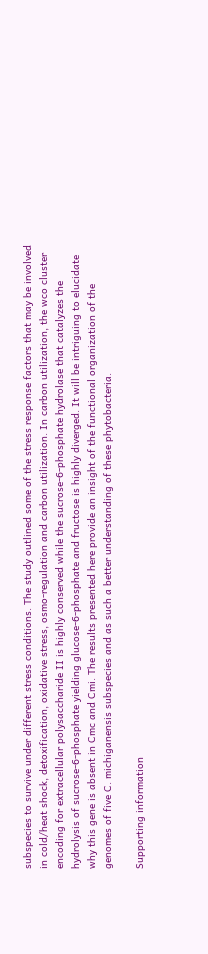subspecies to survive under different stress conditions. The study outlined some of the stress response factors that may be involved in cold/heat shock, detoxification, oxidative stress, osmo-regulation and carbon utilization. In carbon utilization, the wco cluster encoding for extracellular polysaccharide II is highly conserved while the sucrose-6-phosphate hydrolase that catalyzes the hydrolysis of sucrose-6-phosphate yielding glucose-6-phosphate and fructose is highly diverged. It will be intriguing to elucidate why this gene is absent in Cmc and Cmi. The results presented here provide an insight of the functional organization of the genomes of five C. michiganensis subspecies and as such a better understanding of these phytobacteria.

Supporting information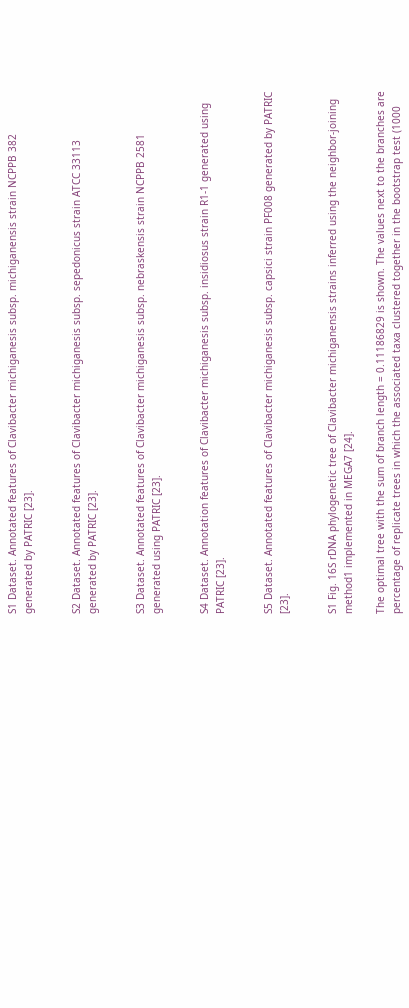S1 Dataset. Annotated features of Clavibacter michiganesis subsp. michiganensis strain NCPPB 382 generated by PATRIC [23].


S2 Dataset. Annotated features of Clavibacter michiganesis subsp. sepedonicus strain ATCC 33113 generated by PATRIC [23].


S3 Dataset. Annotated features of Clavibacter michiganesis subsp. nebraskensis strain NCPPB 2581 generated using PATRIC [23].


S4 Dataset. Annotation features of Clavibacter michiganesis subsp. insidiosus strain R1-1 generated using PATRIC [23].


S5 Dataset. Annotated features of Clavibacter michiganesis subsp. capsici strain PF008 generated by PATRIC [23].


S1 Fig. 16S rDNA phylogenetic tree of Clavibacter michiganensis strains inferred using the neighbor-joining method1 implemented in MEGA7 [24].

The optimal tree with the sum of branch length = 0.11186829 is shown. The values next to the branches are percentage of replicate trees in which the associated taxa clustered together in the bootstrap test (1000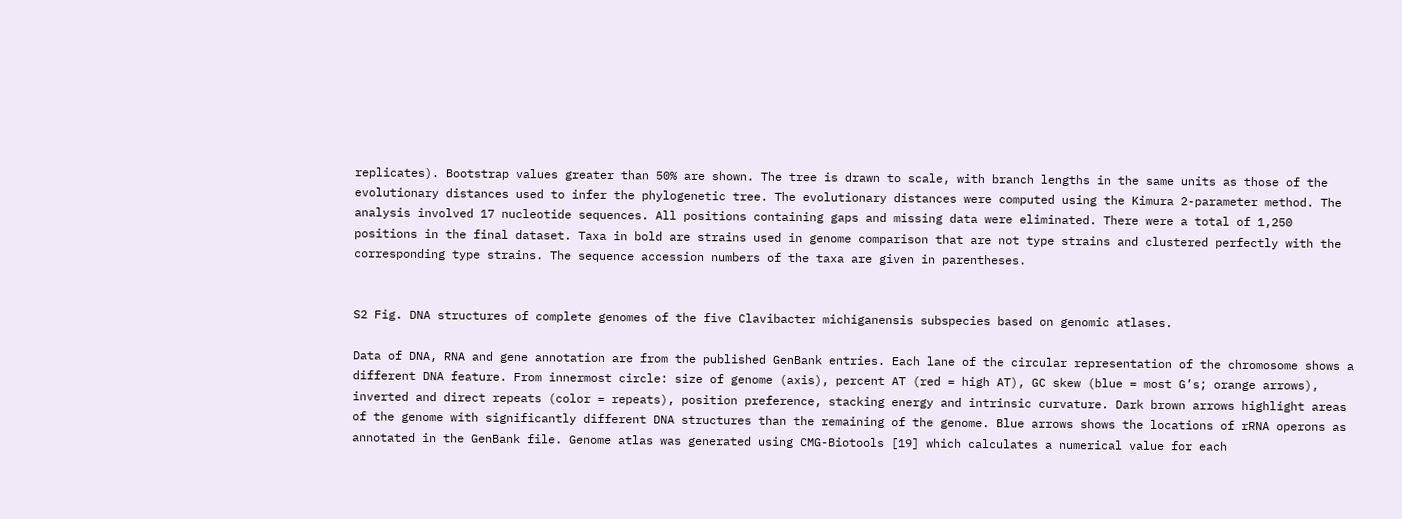replicates). Bootstrap values greater than 50% are shown. The tree is drawn to scale, with branch lengths in the same units as those of the evolutionary distances used to infer the phylogenetic tree. The evolutionary distances were computed using the Kimura 2-parameter method. The analysis involved 17 nucleotide sequences. All positions containing gaps and missing data were eliminated. There were a total of 1,250 positions in the final dataset. Taxa in bold are strains used in genome comparison that are not type strains and clustered perfectly with the corresponding type strains. The sequence accession numbers of the taxa are given in parentheses.


S2 Fig. DNA structures of complete genomes of the five Clavibacter michiganensis subspecies based on genomic atlases.

Data of DNA, RNA and gene annotation are from the published GenBank entries. Each lane of the circular representation of the chromosome shows a different DNA feature. From innermost circle: size of genome (axis), percent AT (red = high AT), GC skew (blue = most G’s; orange arrows), inverted and direct repeats (color = repeats), position preference, stacking energy and intrinsic curvature. Dark brown arrows highlight areas of the genome with significantly different DNA structures than the remaining of the genome. Blue arrows shows the locations of rRNA operons as annotated in the GenBank file. Genome atlas was generated using CMG-Biotools [19] which calculates a numerical value for each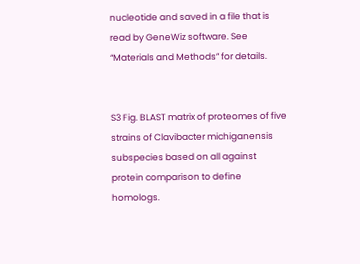nucleotide and saved in a file that is read by GeneWiz software. See “Materials and Methods” for details.


S3 Fig. BLAST matrix of proteomes of five strains of Clavibacter michiganensis subspecies based on all against protein comparison to define homologs.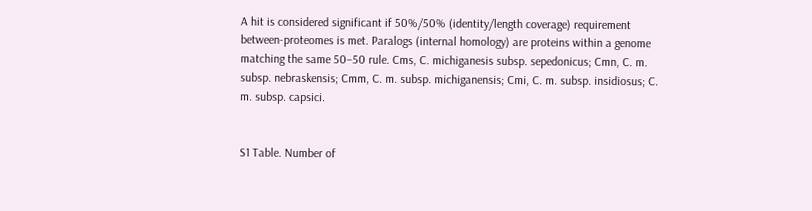A hit is considered significant if 50%/50% (identity/length coverage) requirement between-proteomes is met. Paralogs (internal homology) are proteins within a genome matching the same 50–50 rule. Cms, C. michiganesis subsp. sepedonicus; Cmn, C. m. subsp. nebraskensis; Cmm, C. m. subsp. michiganensis; Cmi, C. m. subsp. insidiosus; C. m. subsp. capsici.


S1 Table. Number of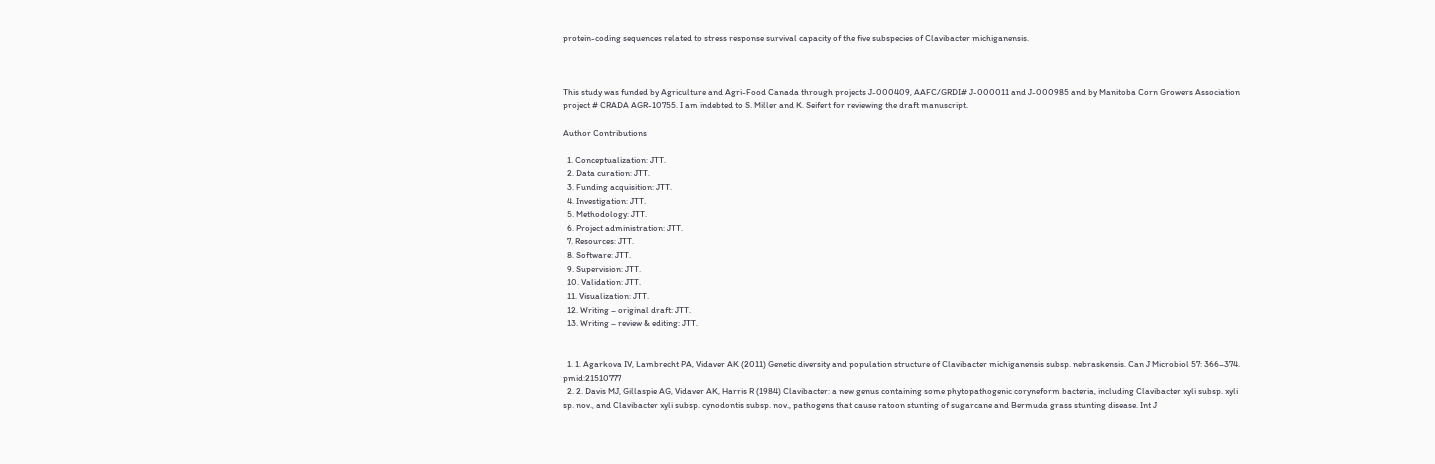protein-coding sequences related to stress response survival capacity of the five subspecies of Clavibacter michiganensis.



This study was funded by Agriculture and Agri-Food Canada through projects J-000409, AAFC/GRDI# J-000011 and J-000985 and by Manitoba Corn Growers Association project # CRADA AGR-10755. I am indebted to S. Miller and K. Seifert for reviewing the draft manuscript.

Author Contributions

  1. Conceptualization: JTT.
  2. Data curation: JTT.
  3. Funding acquisition: JTT.
  4. Investigation: JTT.
  5. Methodology: JTT.
  6. Project administration: JTT.
  7. Resources: JTT.
  8. Software: JTT.
  9. Supervision: JTT.
  10. Validation: JTT.
  11. Visualization: JTT.
  12. Writing – original draft: JTT.
  13. Writing – review & editing: JTT.


  1. 1. Agarkova IV, Lambrecht PA, Vidaver AK (2011) Genetic diversity and population structure of Clavibacter michiganensis subsp. nebraskensis. Can J Microbiol 57: 366–374. pmid:21510777
  2. 2. Davis MJ, Gillaspie AG, Vidaver AK, Harris R (1984) Clavibacter: a new genus containing some phytopathogenic coryneform bacteria, including Clavibacter xyli subsp. xyli sp. nov., and Clavibacter xyli subsp. cynodontis subsp. nov., pathogens that cause ratoon stunting of sugarcane and Bermuda grass stunting disease. Int J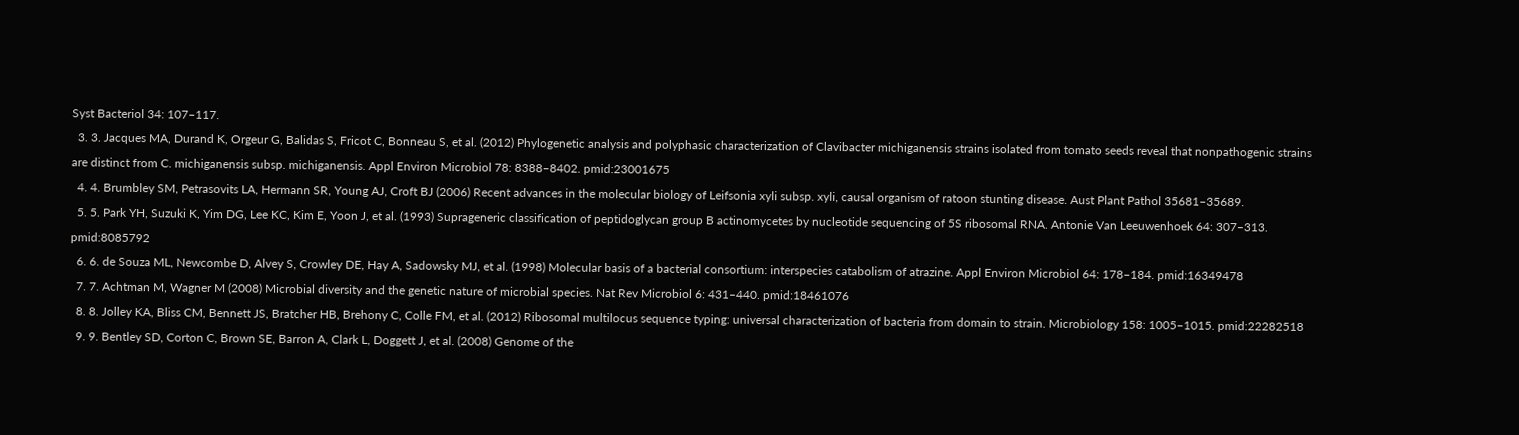Syst Bacteriol 34: 107–117.
  3. 3. Jacques MA, Durand K, Orgeur G, Balidas S, Fricot C, Bonneau S, et al. (2012) Phylogenetic analysis and polyphasic characterization of Clavibacter michiganensis strains isolated from tomato seeds reveal that nonpathogenic strains are distinct from C. michiganensis subsp. michiganensis. Appl Environ Microbiol 78: 8388–8402. pmid:23001675
  4. 4. Brumbley SM, Petrasovits LA, Hermann SR, Young AJ, Croft BJ (2006) Recent advances in the molecular biology of Leifsonia xyli subsp. xyli, causal organism of ratoon stunting disease. Aust Plant Pathol 35681–35689.
  5. 5. Park YH, Suzuki K, Yim DG, Lee KC, Kim E, Yoon J, et al. (1993) Suprageneric classification of peptidoglycan group B actinomycetes by nucleotide sequencing of 5S ribosomal RNA. Antonie Van Leeuwenhoek 64: 307–313. pmid:8085792
  6. 6. de Souza ML, Newcombe D, Alvey S, Crowley DE, Hay A, Sadowsky MJ, et al. (1998) Molecular basis of a bacterial consortium: interspecies catabolism of atrazine. Appl Environ Microbiol 64: 178–184. pmid:16349478
  7. 7. Achtman M, Wagner M (2008) Microbial diversity and the genetic nature of microbial species. Nat Rev Microbiol 6: 431–440. pmid:18461076
  8. 8. Jolley KA, Bliss CM, Bennett JS, Bratcher HB, Brehony C, Colle FM, et al. (2012) Ribosomal multilocus sequence typing: universal characterization of bacteria from domain to strain. Microbiology 158: 1005–1015. pmid:22282518
  9. 9. Bentley SD, Corton C, Brown SE, Barron A, Clark L, Doggett J, et al. (2008) Genome of the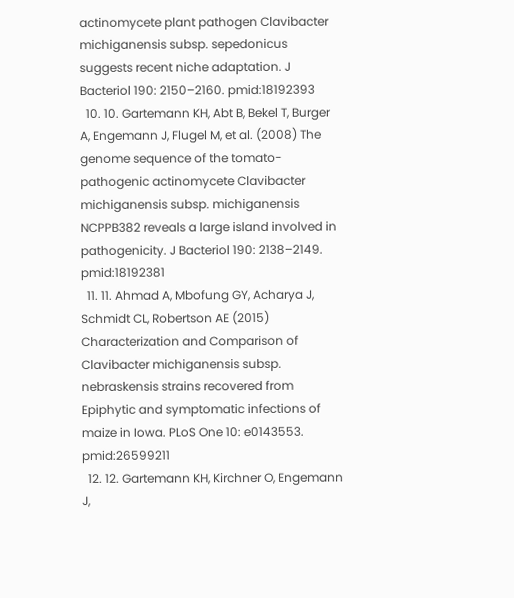actinomycete plant pathogen Clavibacter michiganensis subsp. sepedonicus suggests recent niche adaptation. J Bacteriol 190: 2150–2160. pmid:18192393
  10. 10. Gartemann KH, Abt B, Bekel T, Burger A, Engemann J, Flugel M, et al. (2008) The genome sequence of the tomato-pathogenic actinomycete Clavibacter michiganensis subsp. michiganensis NCPPB382 reveals a large island involved in pathogenicity. J Bacteriol 190: 2138–2149. pmid:18192381
  11. 11. Ahmad A, Mbofung GY, Acharya J, Schmidt CL, Robertson AE (2015) Characterization and Comparison of Clavibacter michiganensis subsp. nebraskensis strains recovered from Epiphytic and symptomatic infections of maize in Iowa. PLoS One 10: e0143553. pmid:26599211
  12. 12. Gartemann KH, Kirchner O, Engemann J,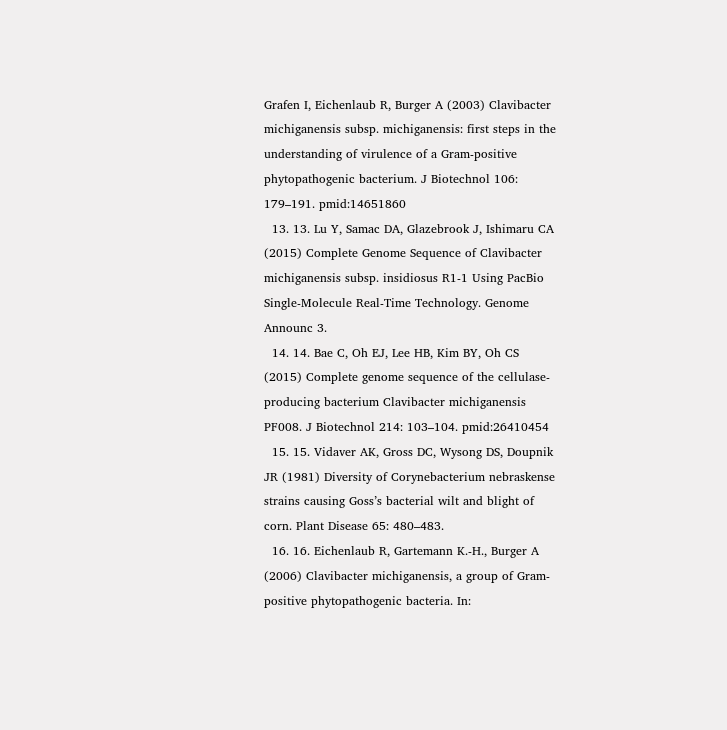Grafen I, Eichenlaub R, Burger A (2003) Clavibacter michiganensis subsp. michiganensis: first steps in the understanding of virulence of a Gram-positive phytopathogenic bacterium. J Biotechnol 106: 179–191. pmid:14651860
  13. 13. Lu Y, Samac DA, Glazebrook J, Ishimaru CA (2015) Complete Genome Sequence of Clavibacter michiganensis subsp. insidiosus R1-1 Using PacBio Single-Molecule Real-Time Technology. Genome Announc 3.
  14. 14. Bae C, Oh EJ, Lee HB, Kim BY, Oh CS (2015) Complete genome sequence of the cellulase-producing bacterium Clavibacter michiganensis PF008. J Biotechnol 214: 103–104. pmid:26410454
  15. 15. Vidaver AK, Gross DC, Wysong DS, Doupnik JR (1981) Diversity of Corynebacterium nebraskense strains causing Goss’s bacterial wilt and blight of corn. Plant Disease 65: 480–483.
  16. 16. Eichenlaub R, Gartemann K.-H., Burger A (2006) Clavibacter michiganensis, a group of Gram-positive phytopathogenic bacteria. In: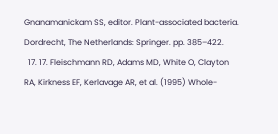Gnanamanickam SS, editor. Plant-associated bacteria. Dordrecht, The Netherlands: Springer. pp. 385–422.
  17. 17. Fleischmann RD, Adams MD, White O, Clayton RA, Kirkness EF, Kerlavage AR, et al. (1995) Whole-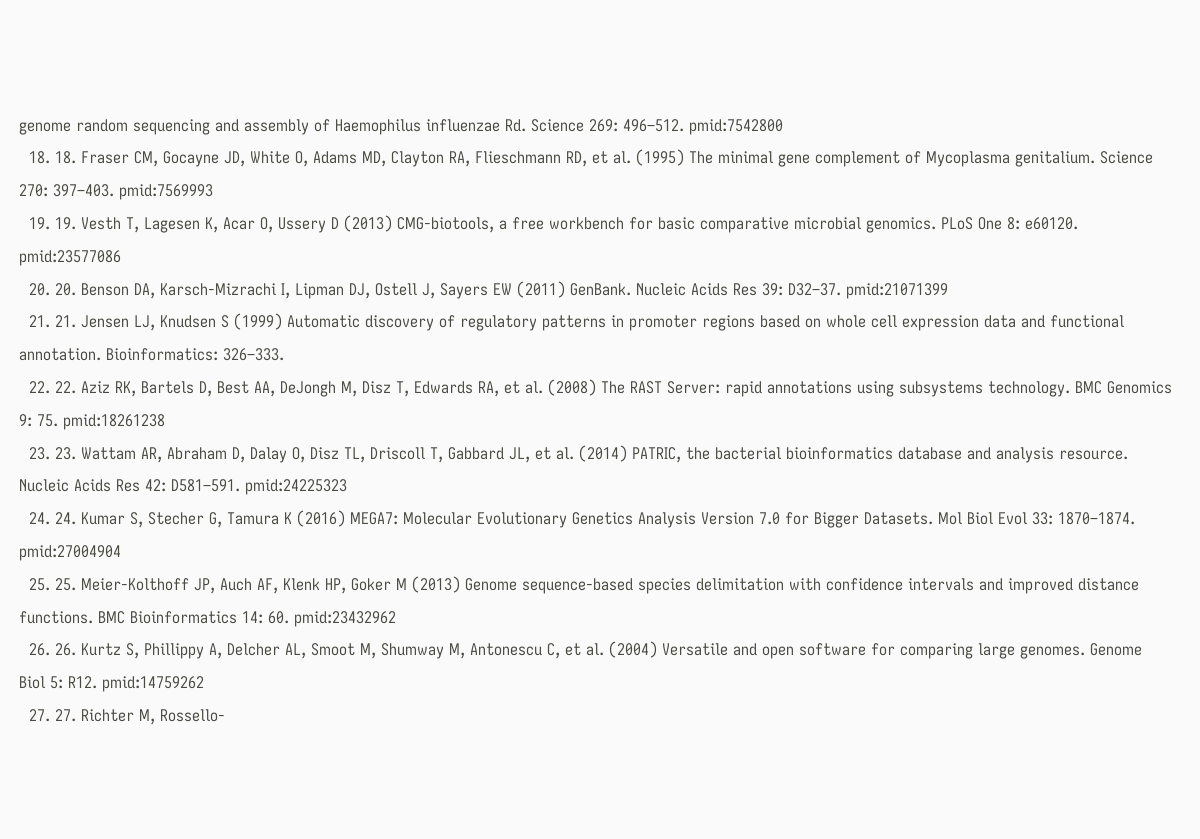genome random sequencing and assembly of Haemophilus influenzae Rd. Science 269: 496–512. pmid:7542800
  18. 18. Fraser CM, Gocayne JD, White O, Adams MD, Clayton RA, Flieschmann RD, et al. (1995) The minimal gene complement of Mycoplasma genitalium. Science 270: 397–403. pmid:7569993
  19. 19. Vesth T, Lagesen K, Acar O, Ussery D (2013) CMG-biotools, a free workbench for basic comparative microbial genomics. PLoS One 8: e60120. pmid:23577086
  20. 20. Benson DA, Karsch-Mizrachi I, Lipman DJ, Ostell J, Sayers EW (2011) GenBank. Nucleic Acids Res 39: D32–37. pmid:21071399
  21. 21. Jensen LJ, Knudsen S (1999) Automatic discovery of regulatory patterns in promoter regions based on whole cell expression data and functional annotation. Bioinformatics: 326–333.
  22. 22. Aziz RK, Bartels D, Best AA, DeJongh M, Disz T, Edwards RA, et al. (2008) The RAST Server: rapid annotations using subsystems technology. BMC Genomics 9: 75. pmid:18261238
  23. 23. Wattam AR, Abraham D, Dalay O, Disz TL, Driscoll T, Gabbard JL, et al. (2014) PATRIC, the bacterial bioinformatics database and analysis resource. Nucleic Acids Res 42: D581–591. pmid:24225323
  24. 24. Kumar S, Stecher G, Tamura K (2016) MEGA7: Molecular Evolutionary Genetics Analysis Version 7.0 for Bigger Datasets. Mol Biol Evol 33: 1870–1874. pmid:27004904
  25. 25. Meier-Kolthoff JP, Auch AF, Klenk HP, Goker M (2013) Genome sequence-based species delimitation with confidence intervals and improved distance functions. BMC Bioinformatics 14: 60. pmid:23432962
  26. 26. Kurtz S, Phillippy A, Delcher AL, Smoot M, Shumway M, Antonescu C, et al. (2004) Versatile and open software for comparing large genomes. Genome Biol 5: R12. pmid:14759262
  27. 27. Richter M, Rossello-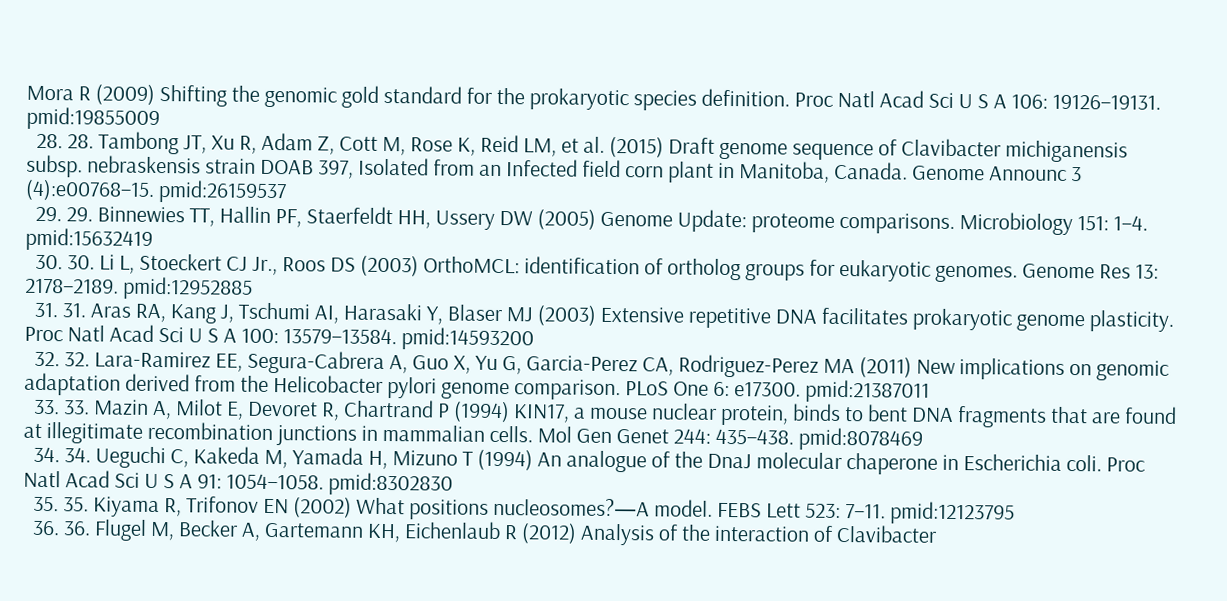Mora R (2009) Shifting the genomic gold standard for the prokaryotic species definition. Proc Natl Acad Sci U S A 106: 19126–19131. pmid:19855009
  28. 28. Tambong JT, Xu R, Adam Z, Cott M, Rose K, Reid LM, et al. (2015) Draft genome sequence of Clavibacter michiganensis subsp. nebraskensis strain DOAB 397, Isolated from an Infected field corn plant in Manitoba, Canada. Genome Announc 3 (4):e00768–15. pmid:26159537
  29. 29. Binnewies TT, Hallin PF, Staerfeldt HH, Ussery DW (2005) Genome Update: proteome comparisons. Microbiology 151: 1–4. pmid:15632419
  30. 30. Li L, Stoeckert CJ Jr., Roos DS (2003) OrthoMCL: identification of ortholog groups for eukaryotic genomes. Genome Res 13: 2178–2189. pmid:12952885
  31. 31. Aras RA, Kang J, Tschumi AI, Harasaki Y, Blaser MJ (2003) Extensive repetitive DNA facilitates prokaryotic genome plasticity. Proc Natl Acad Sci U S A 100: 13579–13584. pmid:14593200
  32. 32. Lara-Ramirez EE, Segura-Cabrera A, Guo X, Yu G, Garcia-Perez CA, Rodriguez-Perez MA (2011) New implications on genomic adaptation derived from the Helicobacter pylori genome comparison. PLoS One 6: e17300. pmid:21387011
  33. 33. Mazin A, Milot E, Devoret R, Chartrand P (1994) KIN17, a mouse nuclear protein, binds to bent DNA fragments that are found at illegitimate recombination junctions in mammalian cells. Mol Gen Genet 244: 435–438. pmid:8078469
  34. 34. Ueguchi C, Kakeda M, Yamada H, Mizuno T (1994) An analogue of the DnaJ molecular chaperone in Escherichia coli. Proc Natl Acad Sci U S A 91: 1054–1058. pmid:8302830
  35. 35. Kiyama R, Trifonov EN (2002) What positions nucleosomes?—A model. FEBS Lett 523: 7–11. pmid:12123795
  36. 36. Flugel M, Becker A, Gartemann KH, Eichenlaub R (2012) Analysis of the interaction of Clavibacter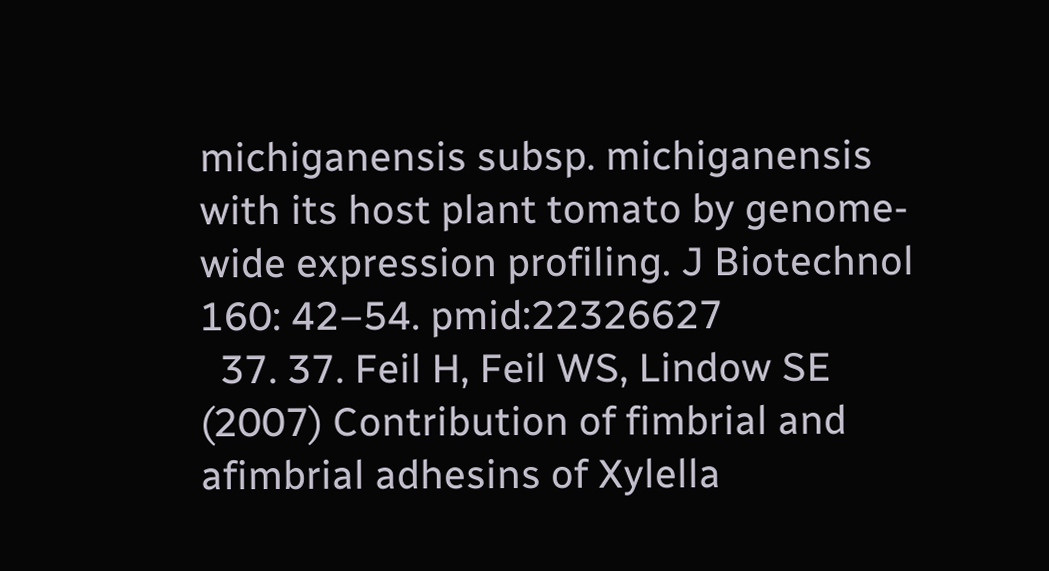michiganensis subsp. michiganensis with its host plant tomato by genome-wide expression profiling. J Biotechnol 160: 42–54. pmid:22326627
  37. 37. Feil H, Feil WS, Lindow SE (2007) Contribution of fimbrial and afimbrial adhesins of Xylella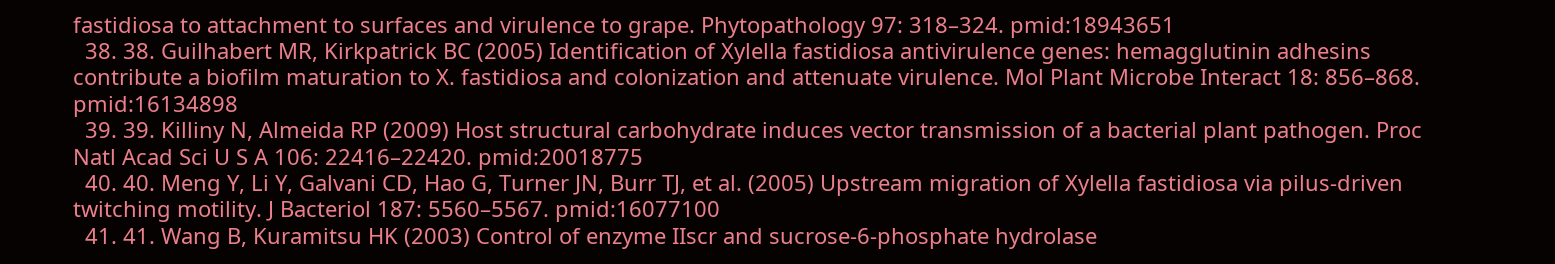fastidiosa to attachment to surfaces and virulence to grape. Phytopathology 97: 318–324. pmid:18943651
  38. 38. Guilhabert MR, Kirkpatrick BC (2005) Identification of Xylella fastidiosa antivirulence genes: hemagglutinin adhesins contribute a biofilm maturation to X. fastidiosa and colonization and attenuate virulence. Mol Plant Microbe Interact 18: 856–868. pmid:16134898
  39. 39. Killiny N, Almeida RP (2009) Host structural carbohydrate induces vector transmission of a bacterial plant pathogen. Proc Natl Acad Sci U S A 106: 22416–22420. pmid:20018775
  40. 40. Meng Y, Li Y, Galvani CD, Hao G, Turner JN, Burr TJ, et al. (2005) Upstream migration of Xylella fastidiosa via pilus-driven twitching motility. J Bacteriol 187: 5560–5567. pmid:16077100
  41. 41. Wang B, Kuramitsu HK (2003) Control of enzyme IIscr and sucrose-6-phosphate hydrolase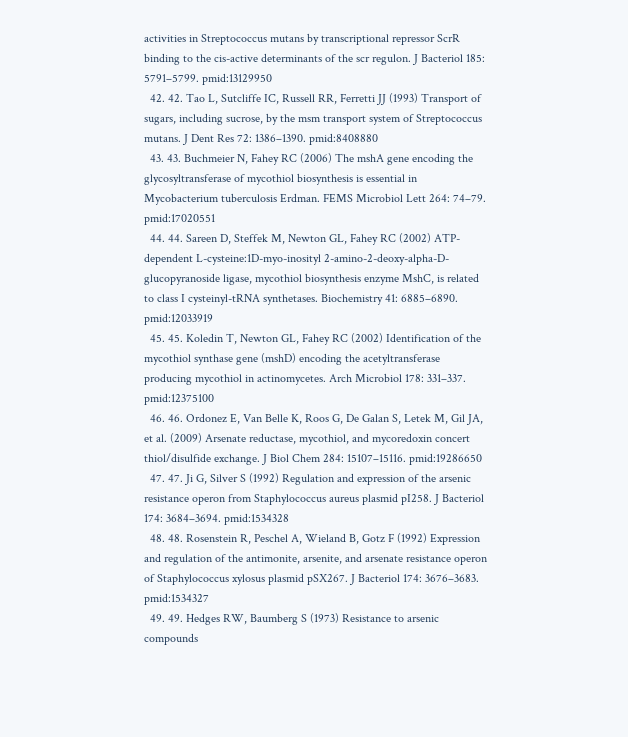activities in Streptococcus mutans by transcriptional repressor ScrR binding to the cis-active determinants of the scr regulon. J Bacteriol 185: 5791–5799. pmid:13129950
  42. 42. Tao L, Sutcliffe IC, Russell RR, Ferretti JJ (1993) Transport of sugars, including sucrose, by the msm transport system of Streptococcus mutans. J Dent Res 72: 1386–1390. pmid:8408880
  43. 43. Buchmeier N, Fahey RC (2006) The mshA gene encoding the glycosyltransferase of mycothiol biosynthesis is essential in Mycobacterium tuberculosis Erdman. FEMS Microbiol Lett 264: 74–79. pmid:17020551
  44. 44. Sareen D, Steffek M, Newton GL, Fahey RC (2002) ATP-dependent L-cysteine:1D-myo-inosityl 2-amino-2-deoxy-alpha-D-glucopyranoside ligase, mycothiol biosynthesis enzyme MshC, is related to class I cysteinyl-tRNA synthetases. Biochemistry 41: 6885–6890. pmid:12033919
  45. 45. Koledin T, Newton GL, Fahey RC (2002) Identification of the mycothiol synthase gene (mshD) encoding the acetyltransferase producing mycothiol in actinomycetes. Arch Microbiol 178: 331–337. pmid:12375100
  46. 46. Ordonez E, Van Belle K, Roos G, De Galan S, Letek M, Gil JA, et al. (2009) Arsenate reductase, mycothiol, and mycoredoxin concert thiol/disulfide exchange. J Biol Chem 284: 15107–15116. pmid:19286650
  47. 47. Ji G, Silver S (1992) Regulation and expression of the arsenic resistance operon from Staphylococcus aureus plasmid pI258. J Bacteriol 174: 3684–3694. pmid:1534328
  48. 48. Rosenstein R, Peschel A, Wieland B, Gotz F (1992) Expression and regulation of the antimonite, arsenite, and arsenate resistance operon of Staphylococcus xylosus plasmid pSX267. J Bacteriol 174: 3676–3683. pmid:1534327
  49. 49. Hedges RW, Baumberg S (1973) Resistance to arsenic compounds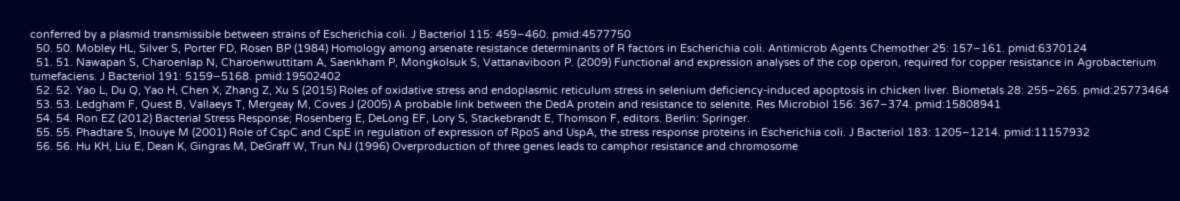conferred by a plasmid transmissible between strains of Escherichia coli. J Bacteriol 115: 459–460. pmid:4577750
  50. 50. Mobley HL, Silver S, Porter FD, Rosen BP (1984) Homology among arsenate resistance determinants of R factors in Escherichia coli. Antimicrob Agents Chemother 25: 157–161. pmid:6370124
  51. 51. Nawapan S, Charoenlap N, Charoenwuttitam A, Saenkham P, Mongkolsuk S, Vattanaviboon P. (2009) Functional and expression analyses of the cop operon, required for copper resistance in Agrobacterium tumefaciens. J Bacteriol 191: 5159–5168. pmid:19502402
  52. 52. Yao L, Du Q, Yao H, Chen X, Zhang Z, Xu S (2015) Roles of oxidative stress and endoplasmic reticulum stress in selenium deficiency-induced apoptosis in chicken liver. Biometals 28: 255–265. pmid:25773464
  53. 53. Ledgham F, Quest B, Vallaeys T, Mergeay M, Coves J (2005) A probable link between the DedA protein and resistance to selenite. Res Microbiol 156: 367–374. pmid:15808941
  54. 54. Ron EZ (2012) Bacterial Stress Response; Rosenberg E, DeLong EF, Lory S, Stackebrandt E, Thomson F, editors. Berlin: Springer.
  55. 55. Phadtare S, Inouye M (2001) Role of CspC and CspE in regulation of expression of RpoS and UspA, the stress response proteins in Escherichia coli. J Bacteriol 183: 1205–1214. pmid:11157932
  56. 56. Hu KH, Liu E, Dean K, Gingras M, DeGraff W, Trun NJ (1996) Overproduction of three genes leads to camphor resistance and chromosome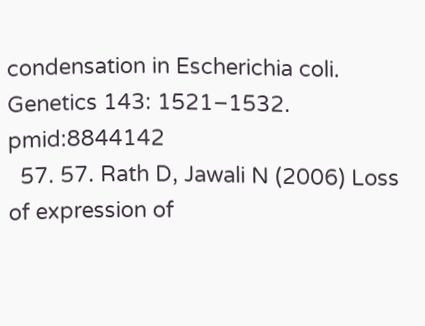condensation in Escherichia coli. Genetics 143: 1521–1532. pmid:8844142
  57. 57. Rath D, Jawali N (2006) Loss of expression of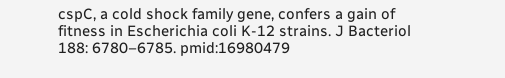cspC, a cold shock family gene, confers a gain of fitness in Escherichia coli K-12 strains. J Bacteriol 188: 6780–6785. pmid:16980479